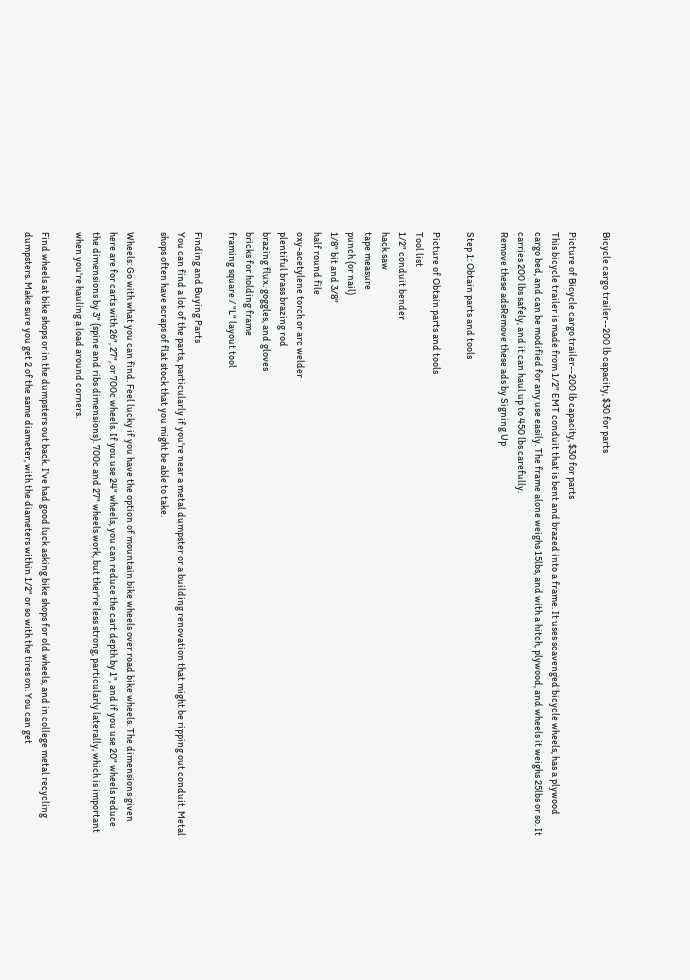Bicycle cargo trailer--200 lb capacity, $30 for parts

Picture of Bicycle cargo trailer--200 lb capacity, $30 for parts
This bicycle trailer is made from 1/2" EMT conduit that is bent and brazed into a frame. It uses scavenged bicycle wheels, has a plywood cargo bed, and can be modified for any use easily. The frame alone weighs 15lbs, and with a hitch, plywood, and wheels it weighs 25lbs or so. It carries 200 lbs safely, and it can haul up to 450 lbs carefully.
Remove these adsRemove these ads by Signing Up

Step 1: Obtain parts and tools

Picture of Obtain parts and tools
Tool list
1/2" conduit bender
hack saw
tape measure
punch (or nail)
1/8" bit and 3/8"
half round file
oxy-acetylene torch or arc welder
plentiful brass brazing rod
brazing flux. goggles, and gloves
bricks for holding frame
framing square / "L" layout tool

Finding and Buying Parts
You can find a lot of the parts, particularly if you're near a metal dumpster or a building renovation that might be ripping out conduit. Metal shops often have scraps of flat stock that you might be able to take.

Wheels: Go with what you can find. Feel lucky if you have the option of mountain bike wheels over road bike wheels. The dimensions given here are for carts with 26", 27", or 700c wheels. If you use 24" wheels, you can reduce the cart depth by 1", and if you use 20" wheels reduce the dimensions by 3" (spine and ribs dimensions). 700c and 27" wheels work, but ther're less strong, particularly laterally, which is important when you're hauling a load around corners.

Find wheels at bike shops or in the dumpsters out back. I've had good luck asking bike shops for old wheels, and in college metal recycling dumpsters. Make sure you get 2 of the same diameter, with the diameters within 1/2" or so with the tires on. You can get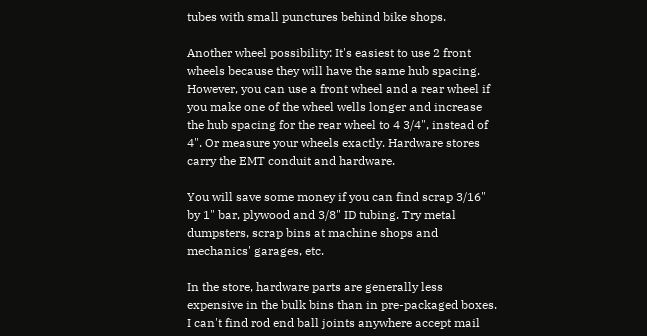tubes with small punctures behind bike shops.

Another wheel possibility: It's easiest to use 2 front wheels because they will have the same hub spacing. However, you can use a front wheel and a rear wheel if you make one of the wheel wells longer and increase the hub spacing for the rear wheel to 4 3/4", instead of 4". Or measure your wheels exactly. Hardware stores carry the EMT conduit and hardware.

You will save some money if you can find scrap 3/16" by 1" bar, plywood and 3/8" ID tubing. Try metal dumpsters, scrap bins at machine shops and mechanics' garages, etc.

In the store, hardware parts are generally less expensive in the bulk bins than in pre-packaged boxes. I can't find rod end ball joints anywhere accept mail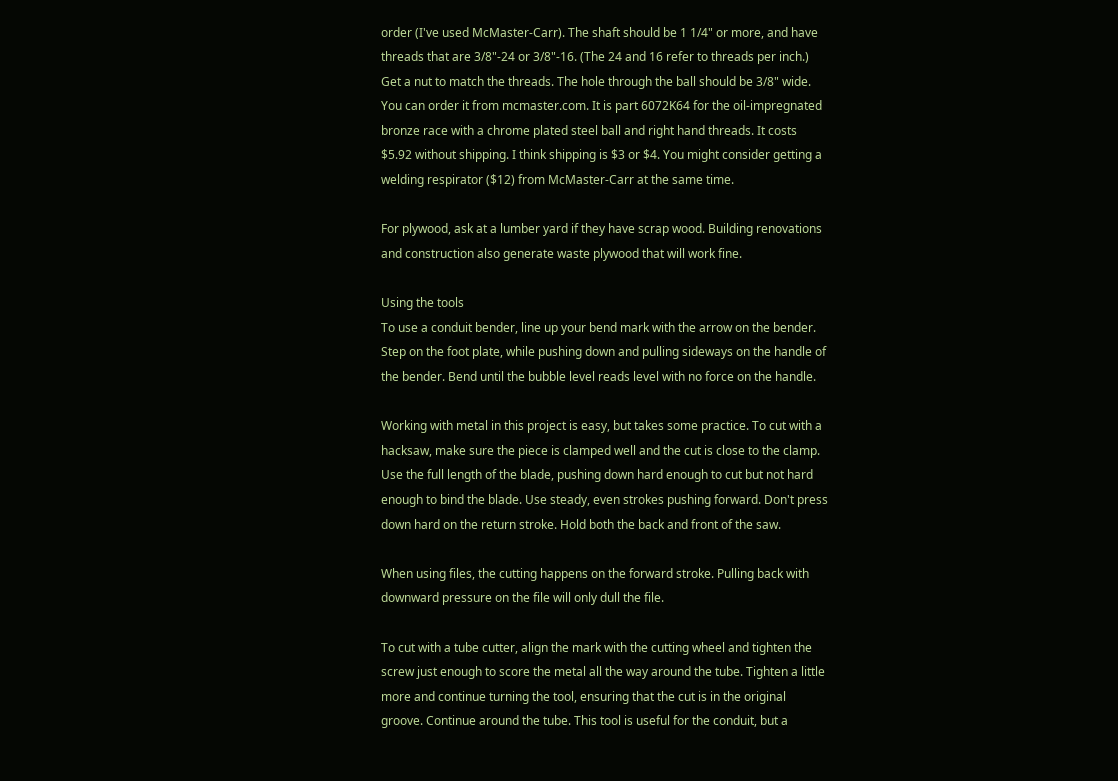order (I've used McMaster-Carr). The shaft should be 1 1/4" or more, and have threads that are 3/8"-24 or 3/8"-16. (The 24 and 16 refer to threads per inch.) Get a nut to match the threads. The hole through the ball should be 3/8" wide. You can order it from mcmaster.com. It is part 6072K64 for the oil-impregnated bronze race with a chrome plated steel ball and right hand threads. It costs $5.92 without shipping. I think shipping is $3 or $4. You might consider getting a welding respirator ($12) from McMaster-Carr at the same time.

For plywood, ask at a lumber yard if they have scrap wood. Building renovations and construction also generate waste plywood that will work fine.

Using the tools
To use a conduit bender, line up your bend mark with the arrow on the bender. Step on the foot plate, while pushing down and pulling sideways on the handle of the bender. Bend until the bubble level reads level with no force on the handle.

Working with metal in this project is easy, but takes some practice. To cut with a hacksaw, make sure the piece is clamped well and the cut is close to the clamp. Use the full length of the blade, pushing down hard enough to cut but not hard enough to bind the blade. Use steady, even strokes pushing forward. Don't press down hard on the return stroke. Hold both the back and front of the saw.

When using files, the cutting happens on the forward stroke. Pulling back with downward pressure on the file will only dull the file.

To cut with a tube cutter, align the mark with the cutting wheel and tighten the screw just enough to score the metal all the way around the tube. Tighten a little more and continue turning the tool, ensuring that the cut is in the original groove. Continue around the tube. This tool is useful for the conduit, but a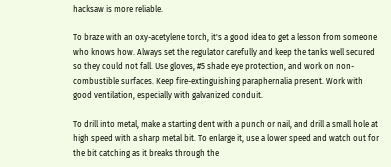hacksaw is more reliable.

To braze with an oxy-acetylene torch, it's a good idea to get a lesson from someone who knows how. Always set the regulator carefully and keep the tanks well secured so they could not fall. Use gloves, #5 shade eye protection, and work on non-combustible surfaces. Keep fire-extinguishing paraphernalia present. Work with good ventilation, especially with galvanized conduit.

To drill into metal, make a starting dent with a punch or nail, and drill a small hole at high speed with a sharp metal bit. To enlarge it, use a lower speed and watch out for the bit catching as it breaks through the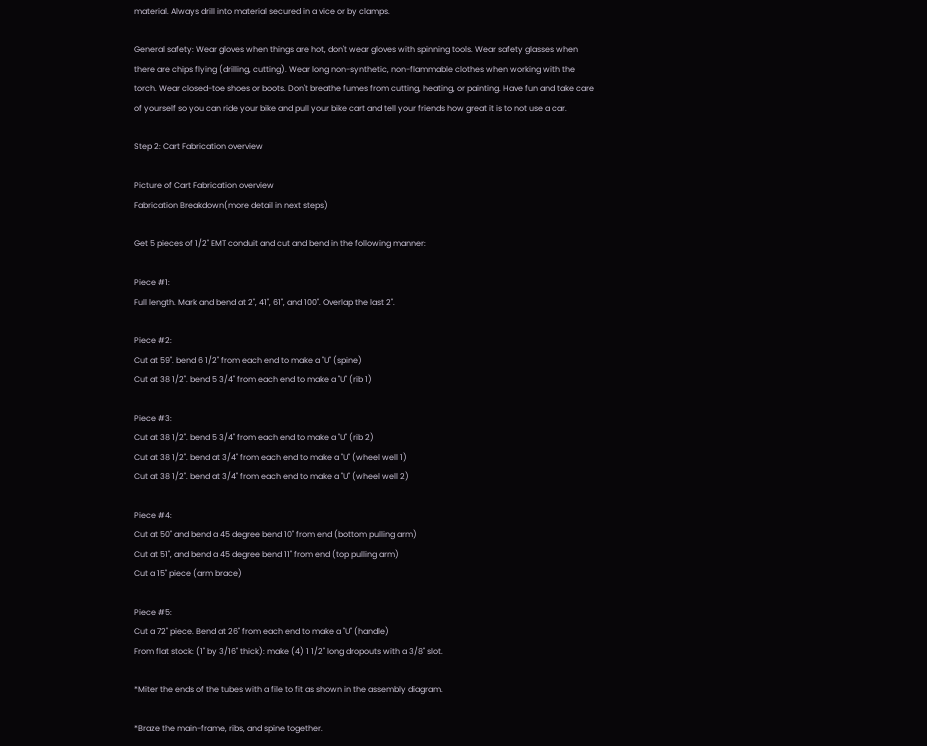material. Always drill into material secured in a vice or by clamps.

General safety: Wear gloves when things are hot, don't wear gloves with spinning tools. Wear safety glasses when there are chips flying (drilling, cutting). Wear long non-synthetic, non-flammable clothes when working with the torch. Wear closed-toe shoes or boots. Don't breathe fumes from cutting, heating, or painting. Have fun and take care of yourself so you can ride your bike and pull your bike cart and tell your friends how great it is to not use a car.

Step 2: Cart Fabrication overview

Picture of Cart Fabrication overview
Fabrication Breakdown(more detail in next steps)

Get 5 pieces of 1/2" EMT conduit and cut and bend in the following manner:

Piece #1:
Full length. Mark and bend at 2", 41", 61", and 100". Overlap the last 2".

Piece #2:
Cut at 59". bend 6 1/2" from each end to make a "U" (spine)
Cut at 38 1/2". bend 5 3/4" from each end to make a "U" (rib 1)

Piece #3:
Cut at 38 1/2". bend 5 3/4" from each end to make a "U" (rib 2)
Cut at 38 1/2". bend at 3/4" from each end to make a "U" (wheel well 1)
Cut at 38 1/2". bend at 3/4" from each end to make a "U" (wheel well 2)

Piece #4:
Cut at 50" and bend a 45 degree bend 10" from end (bottom pulling arm)
Cut at 51", and bend a 45 degree bend 11" from end (top pulling arm)
Cut a 15" piece (arm brace)

Piece #5:
Cut a 72" piece. Bend at 26" from each end to make a "U" (handle)
From flat stock: (1" by 3/16" thick): make (4) 1 1/2" long dropouts with a 3/8" slot.

*Miter the ends of the tubes with a file to fit as shown in the assembly diagram.

*Braze the main-frame, ribs, and spine together.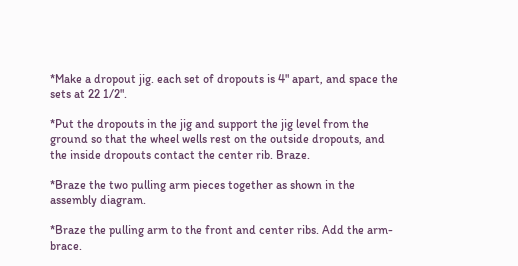*Make a dropout jig. each set of dropouts is 4" apart, and space the sets at 22 1/2".

*Put the dropouts in the jig and support the jig level from the ground so that the wheel wells rest on the outside dropouts, and the inside dropouts contact the center rib. Braze.

*Braze the two pulling arm pieces together as shown in the assembly diagram.

*Braze the pulling arm to the front and center ribs. Add the arm-brace.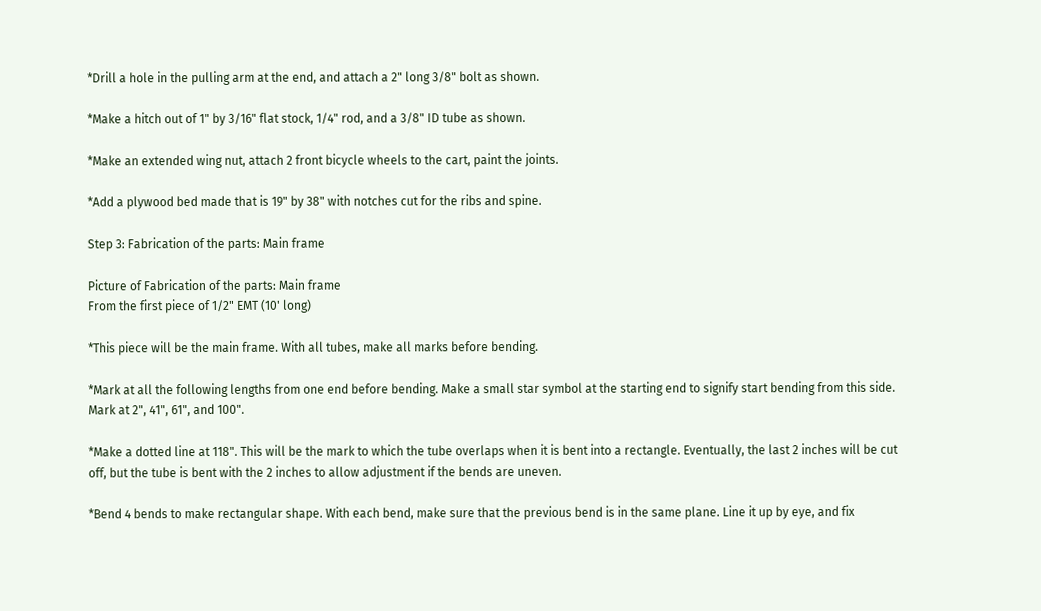*Drill a hole in the pulling arm at the end, and attach a 2" long 3/8" bolt as shown.

*Make a hitch out of 1" by 3/16" flat stock, 1/4" rod, and a 3/8" ID tube as shown.

*Make an extended wing nut, attach 2 front bicycle wheels to the cart, paint the joints.

*Add a plywood bed made that is 19" by 38" with notches cut for the ribs and spine.

Step 3: Fabrication of the parts: Main frame

Picture of Fabrication of the parts: Main frame
From the first piece of 1/2" EMT (10' long)

*This piece will be the main frame. With all tubes, make all marks before bending.

*Mark at all the following lengths from one end before bending. Make a small star symbol at the starting end to signify start bending from this side. Mark at 2", 41", 61", and 100".

*Make a dotted line at 118". This will be the mark to which the tube overlaps when it is bent into a rectangle. Eventually, the last 2 inches will be cut off, but the tube is bent with the 2 inches to allow adjustment if the bends are uneven.

*Bend 4 bends to make rectangular shape. With each bend, make sure that the previous bend is in the same plane. Line it up by eye, and fix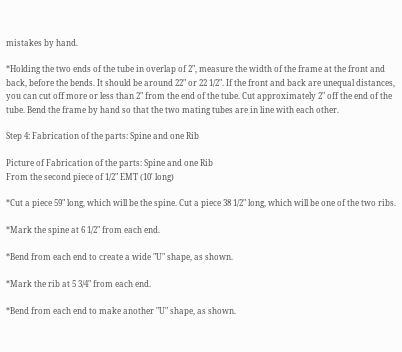mistakes by hand.

*Holding the two ends of the tube in overlap of 2", measure the width of the frame at the front and back, before the bends. It should be around 22" or 22 1/2". If the front and back are unequal distances, you can cut off more or less than 2" from the end of the tube. Cut approximately 2" off the end of the tube. Bend the frame by hand so that the two mating tubes are in line with each other.

Step 4: Fabrication of the parts: Spine and one Rib

Picture of Fabrication of the parts: Spine and one Rib
From the second piece of 1/2" EMT (10' long)

*Cut a piece 59" long, which will be the spine. Cut a piece 38 1/2" long, which will be one of the two ribs.

*Mark the spine at 6 1/2" from each end.

*Bend from each end to create a wide "U" shape, as shown.

*Mark the rib at 5 3/4" from each end.

*Bend from each end to make another "U" shape, as shown.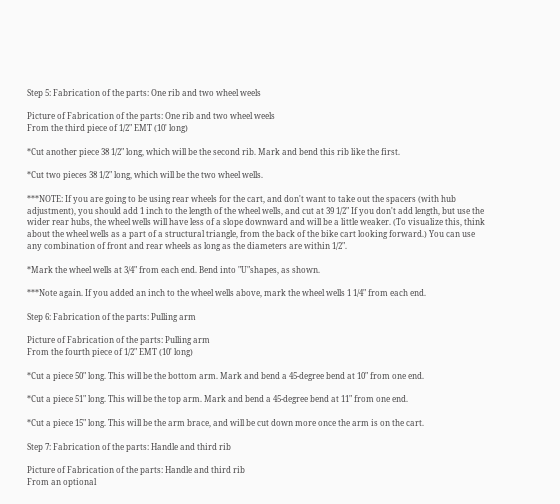Step 5: Fabrication of the parts: One rib and two wheel weels

Picture of Fabrication of the parts: One rib and two wheel weels
From the third piece of 1/2" EMT (10' long)

*Cut another piece 38 1/2" long, which will be the second rib. Mark and bend this rib like the first.

*Cut two pieces 38 1/2" long, which will be the two wheel wells.

***NOTE: If you are going to be using rear wheels for the cart, and don't want to take out the spacers (with hub adjustment), you should add 1 inch to the length of the wheel wells, and cut at 39 1/2" If you don't add length, but use the wider rear hubs, the wheel wells will have less of a slope downward and will be a little weaker. (To visualize this, think about the wheel wells as a part of a structural triangle, from the back of the bike cart looking forward.) You can use any combination of front and rear wheels as long as the diameters are within 1/2".

*Mark the wheel wells at 3/4" from each end. Bend into "U"shapes, as shown.

***Note again. If you added an inch to the wheel wells above, mark the wheel wells 1 1/4" from each end.

Step 6: Fabrication of the parts: Pulling arm

Picture of Fabrication of the parts: Pulling arm
From the fourth piece of 1/2" EMT (10' long)

*Cut a piece 50" long. This will be the bottom arm. Mark and bend a 45-degree bend at 10" from one end.

*Cut a piece 51" long. This will be the top arm. Mark and bend a 45-degree bend at 11" from one end.

*Cut a piece 15" long. This will be the arm brace, and will be cut down more once the arm is on the cart.

Step 7: Fabrication of the parts: Handle and third rib

Picture of Fabrication of the parts: Handle and third rib
From an optional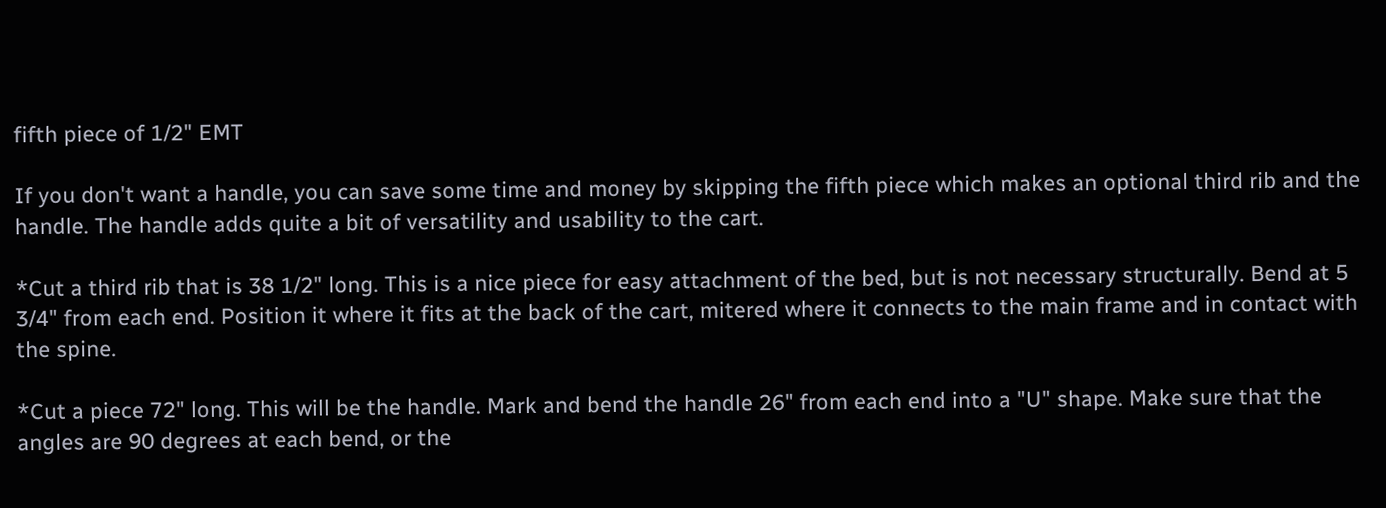fifth piece of 1/2" EMT

If you don't want a handle, you can save some time and money by skipping the fifth piece which makes an optional third rib and the handle. The handle adds quite a bit of versatility and usability to the cart.

*Cut a third rib that is 38 1/2" long. This is a nice piece for easy attachment of the bed, but is not necessary structurally. Bend at 5 3/4" from each end. Position it where it fits at the back of the cart, mitered where it connects to the main frame and in contact with the spine.

*Cut a piece 72" long. This will be the handle. Mark and bend the handle 26" from each end into a "U" shape. Make sure that the angles are 90 degrees at each bend, or the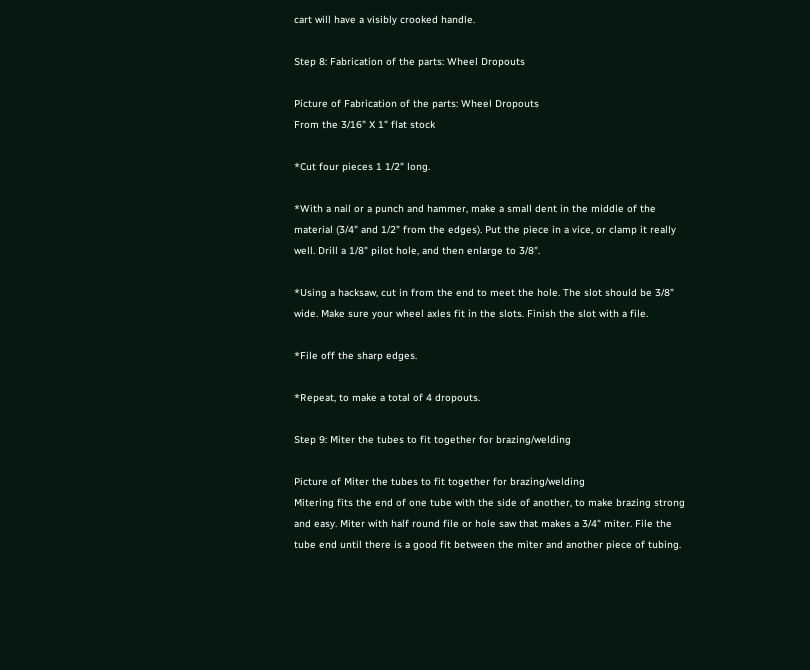cart will have a visibly crooked handle.

Step 8: Fabrication of the parts: Wheel Dropouts

Picture of Fabrication of the parts: Wheel Dropouts
From the 3/16" X 1" flat stock

*Cut four pieces 1 1/2" long.

*With a nail or a punch and hammer, make a small dent in the middle of the material (3/4" and 1/2" from the edges). Put the piece in a vice, or clamp it really well. Drill a 1/8" pilot hole, and then enlarge to 3/8".

*Using a hacksaw, cut in from the end to meet the hole. The slot should be 3/8" wide. Make sure your wheel axles fit in the slots. Finish the slot with a file.

*File off the sharp edges.

*Repeat, to make a total of 4 dropouts.

Step 9: Miter the tubes to fit together for brazing/welding

Picture of Miter the tubes to fit together for brazing/welding
Mitering fits the end of one tube with the side of another, to make brazing strong and easy. Miter with half round file or hole saw that makes a 3/4" miter. File the tube end until there is a good fit between the miter and another piece of tubing.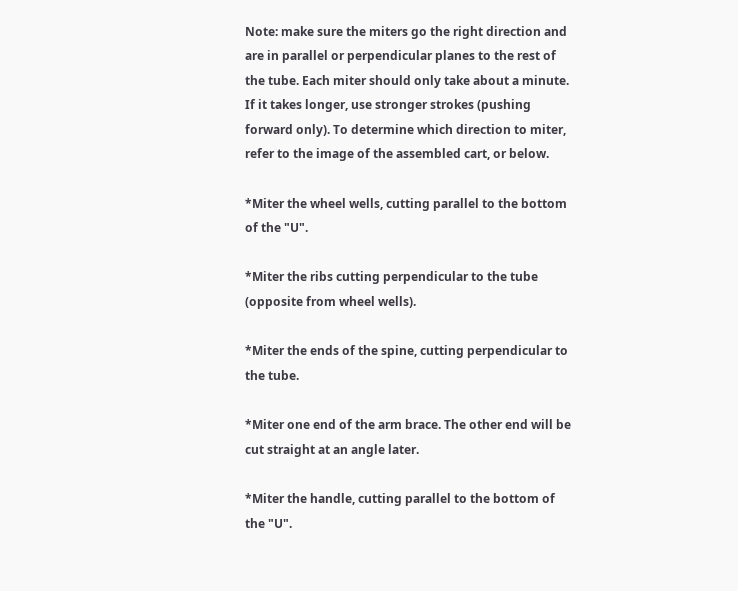Note: make sure the miters go the right direction and are in parallel or perpendicular planes to the rest of the tube. Each miter should only take about a minute. If it takes longer, use stronger strokes (pushing forward only). To determine which direction to miter, refer to the image of the assembled cart, or below.

*Miter the wheel wells, cutting parallel to the bottom of the "U".

*Miter the ribs cutting perpendicular to the tube (opposite from wheel wells).

*Miter the ends of the spine, cutting perpendicular to the tube.

*Miter one end of the arm brace. The other end will be cut straight at an angle later.

*Miter the handle, cutting parallel to the bottom of the "U".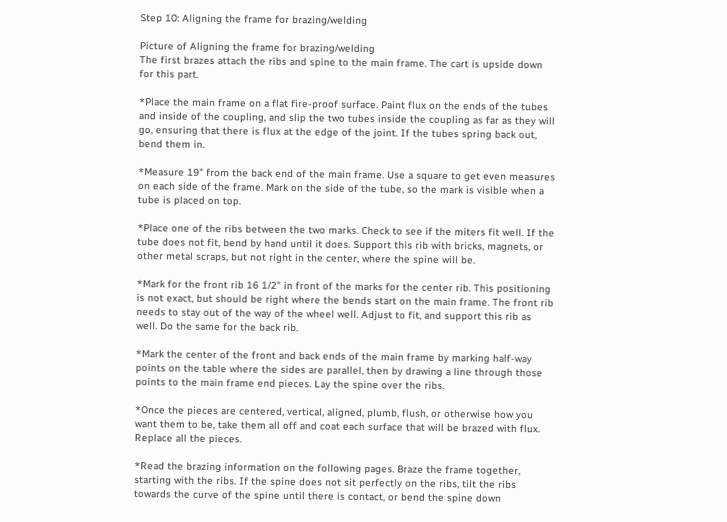Step 10: Aligning the frame for brazing/welding

Picture of Aligning the frame for brazing/welding
The first brazes attach the ribs and spine to the main frame. The cart is upside down for this part.

*Place the main frame on a flat fire-proof surface. Paint flux on the ends of the tubes and inside of the coupling, and slip the two tubes inside the coupling as far as they will go, ensuring that there is flux at the edge of the joint. If the tubes spring back out, bend them in.

*Measure 19" from the back end of the main frame. Use a square to get even measures on each side of the frame. Mark on the side of the tube, so the mark is visible when a tube is placed on top.

*Place one of the ribs between the two marks. Check to see if the miters fit well. If the tube does not fit, bend by hand until it does. Support this rib with bricks, magnets, or other metal scraps, but not right in the center, where the spine will be.

*Mark for the front rib 16 1/2" in front of the marks for the center rib. This positioning is not exact, but should be right where the bends start on the main frame. The front rib needs to stay out of the way of the wheel well. Adjust to fit, and support this rib as well. Do the same for the back rib.

*Mark the center of the front and back ends of the main frame by marking half-way points on the table where the sides are parallel, then by drawing a line through those points to the main frame end pieces. Lay the spine over the ribs.

*Once the pieces are centered, vertical, aligned, plumb, flush, or otherwise how you want them to be, take them all off and coat each surface that will be brazed with flux. Replace all the pieces.

*Read the brazing information on the following pages. Braze the frame together, starting with the ribs. If the spine does not sit perfectly on the ribs, tilt the ribs towards the curve of the spine until there is contact, or bend the spine down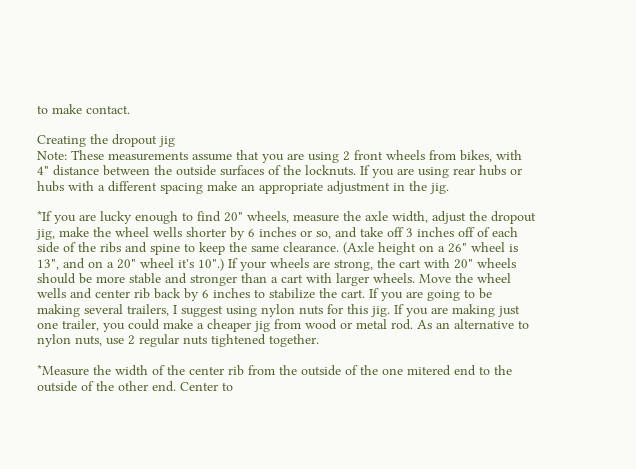to make contact.

Creating the dropout jig
Note: These measurements assume that you are using 2 front wheels from bikes, with 4" distance between the outside surfaces of the locknuts. If you are using rear hubs or hubs with a different spacing make an appropriate adjustment in the jig.

*If you are lucky enough to find 20" wheels, measure the axle width, adjust the dropout jig, make the wheel wells shorter by 6 inches or so, and take off 3 inches off of each side of the ribs and spine to keep the same clearance. (Axle height on a 26" wheel is 13", and on a 20" wheel it's 10".) If your wheels are strong, the cart with 20" wheels should be more stable and stronger than a cart with larger wheels. Move the wheel wells and center rib back by 6 inches to stabilize the cart. If you are going to be making several trailers, I suggest using nylon nuts for this jig. If you are making just one trailer, you could make a cheaper jig from wood or metal rod. As an alternative to nylon nuts, use 2 regular nuts tightened together.

*Measure the width of the center rib from the outside of the one mitered end to the outside of the other end. Center to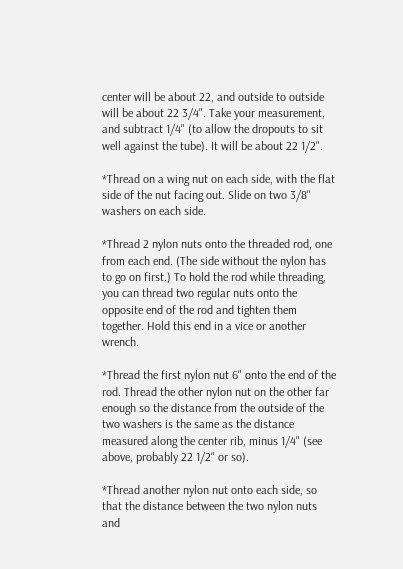center will be about 22, and outside to outside will be about 22 3/4". Take your measurement, and subtract 1/4" (to allow the dropouts to sit well against the tube). It will be about 22 1/2".

*Thread on a wing nut on each side, with the flat side of the nut facing out. Slide on two 3/8" washers on each side.

*Thread 2 nylon nuts onto the threaded rod, one from each end. (The side without the nylon has to go on first.) To hold the rod while threading, you can thread two regular nuts onto the opposite end of the rod and tighten them together. Hold this end in a vice or another wrench.

*Thread the first nylon nut 6" onto the end of the rod. Thread the other nylon nut on the other far enough so the distance from the outside of the two washers is the same as the distance measured along the center rib, minus 1/4" (see above, probably 22 1/2" or so).

*Thread another nylon nut onto each side, so that the distance between the two nylon nuts and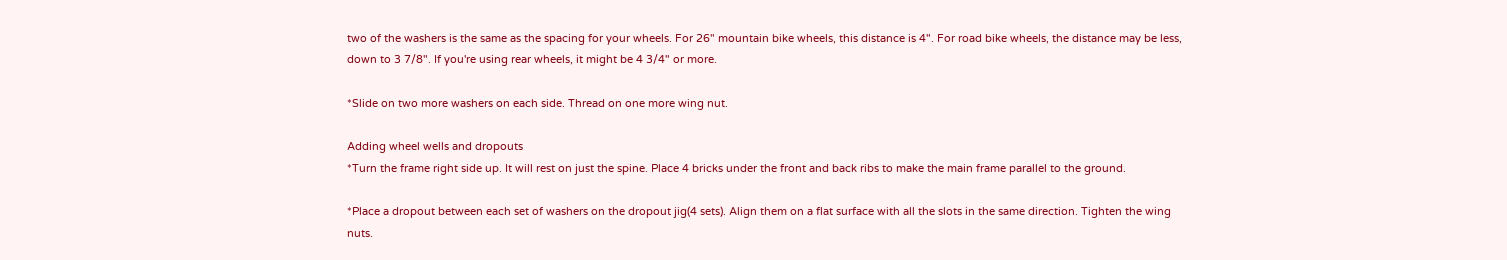two of the washers is the same as the spacing for your wheels. For 26" mountain bike wheels, this distance is 4". For road bike wheels, the distance may be less, down to 3 7/8". If you're using rear wheels, it might be 4 3/4" or more.

*Slide on two more washers on each side. Thread on one more wing nut.

Adding wheel wells and dropouts
*Turn the frame right side up. It will rest on just the spine. Place 4 bricks under the front and back ribs to make the main frame parallel to the ground.

*Place a dropout between each set of washers on the dropout jig(4 sets). Align them on a flat surface with all the slots in the same direction. Tighten the wing nuts.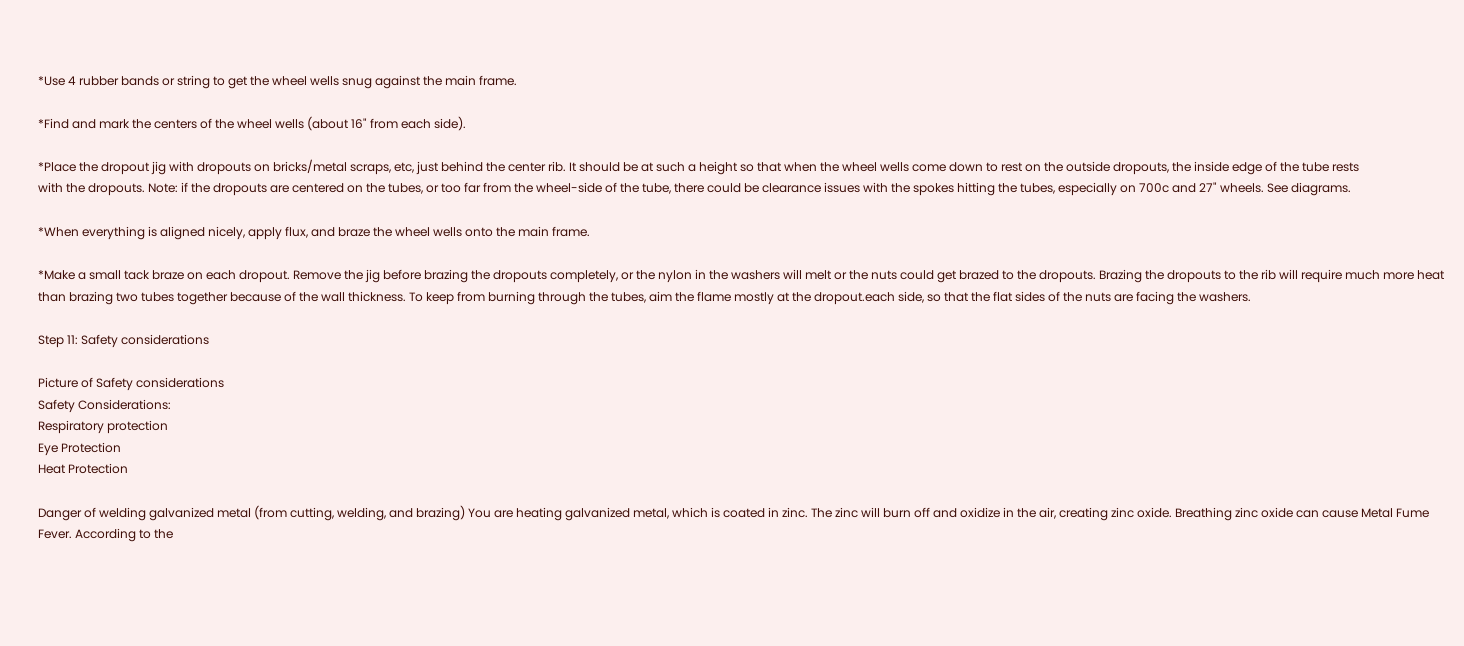*Use 4 rubber bands or string to get the wheel wells snug against the main frame.

*Find and mark the centers of the wheel wells (about 16" from each side).

*Place the dropout jig with dropouts on bricks/metal scraps, etc, just behind the center rib. It should be at such a height so that when the wheel wells come down to rest on the outside dropouts, the inside edge of the tube rests
with the dropouts. Note: if the dropouts are centered on the tubes, or too far from the wheel-side of the tube, there could be clearance issues with the spokes hitting the tubes, especially on 700c and 27" wheels. See diagrams.

*When everything is aligned nicely, apply flux, and braze the wheel wells onto the main frame.

*Make a small tack braze on each dropout. Remove the jig before brazing the dropouts completely, or the nylon in the washers will melt or the nuts could get brazed to the dropouts. Brazing the dropouts to the rib will require much more heat than brazing two tubes together because of the wall thickness. To keep from burning through the tubes, aim the flame mostly at the dropout.each side, so that the flat sides of the nuts are facing the washers.

Step 11: Safety considerations

Picture of Safety considerations
Safety Considerations:
Respiratory protection
Eye Protection
Heat Protection

Danger of welding galvanized metal (from cutting, welding, and brazing) You are heating galvanized metal, which is coated in zinc. The zinc will burn off and oxidize in the air, creating zinc oxide. Breathing zinc oxide can cause Metal Fume Fever. According to the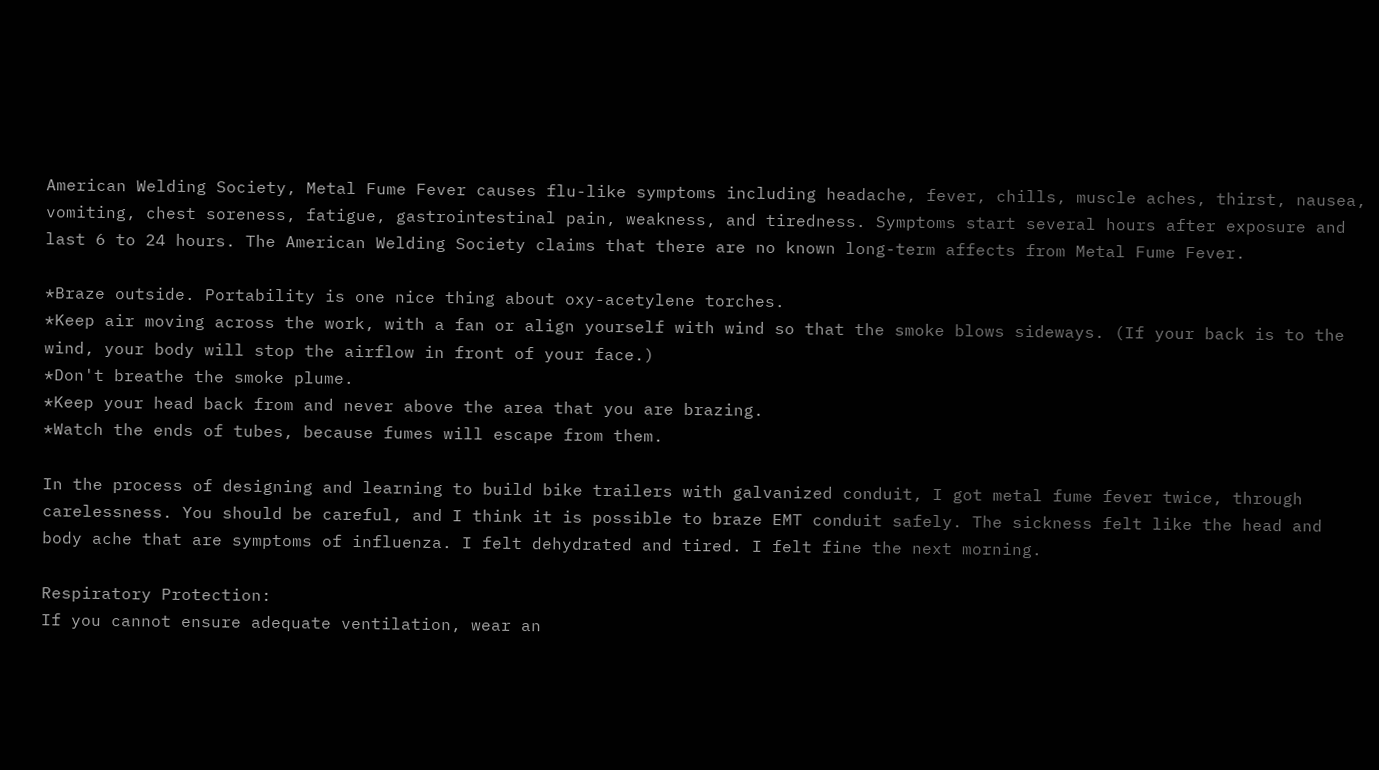American Welding Society, Metal Fume Fever causes flu-like symptoms including headache, fever, chills, muscle aches, thirst, nausea, vomiting, chest soreness, fatigue, gastrointestinal pain, weakness, and tiredness. Symptoms start several hours after exposure and last 6 to 24 hours. The American Welding Society claims that there are no known long-term affects from Metal Fume Fever.

*Braze outside. Portability is one nice thing about oxy-acetylene torches.
*Keep air moving across the work, with a fan or align yourself with wind so that the smoke blows sideways. (If your back is to the wind, your body will stop the airflow in front of your face.)
*Don't breathe the smoke plume.
*Keep your head back from and never above the area that you are brazing.
*Watch the ends of tubes, because fumes will escape from them.

In the process of designing and learning to build bike trailers with galvanized conduit, I got metal fume fever twice, through carelessness. You should be careful, and I think it is possible to braze EMT conduit safely. The sickness felt like the head and body ache that are symptoms of influenza. I felt dehydrated and tired. I felt fine the next morning.

Respiratory Protection:
If you cannot ensure adequate ventilation, wear an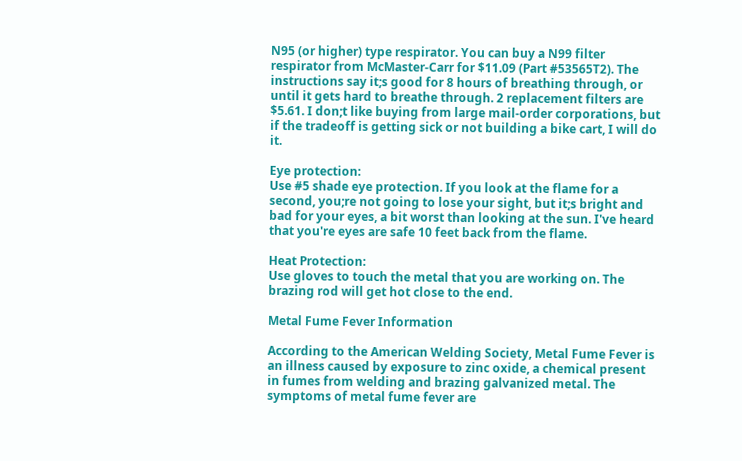N95 (or higher) type respirator. You can buy a N99 filter respirator from McMaster-Carr for $11.09 (Part #53565T2). The instructions say it;s good for 8 hours of breathing through, or until it gets hard to breathe through. 2 replacement filters are $5.61. I don;t like buying from large mail-order corporations, but if the tradeoff is getting sick or not building a bike cart, I will do it.

Eye protection:
Use #5 shade eye protection. If you look at the flame for a second, you;re not going to lose your sight, but it;s bright and bad for your eyes, a bit worst than looking at the sun. I've heard that you're eyes are safe 10 feet back from the flame.

Heat Protection:
Use gloves to touch the metal that you are working on. The brazing rod will get hot close to the end.

Metal Fume Fever Information

According to the American Welding Society, Metal Fume Fever is an illness caused by exposure to zinc oxide, a chemical present in fumes from welding and brazing galvanized metal. The symptoms of metal fume fever are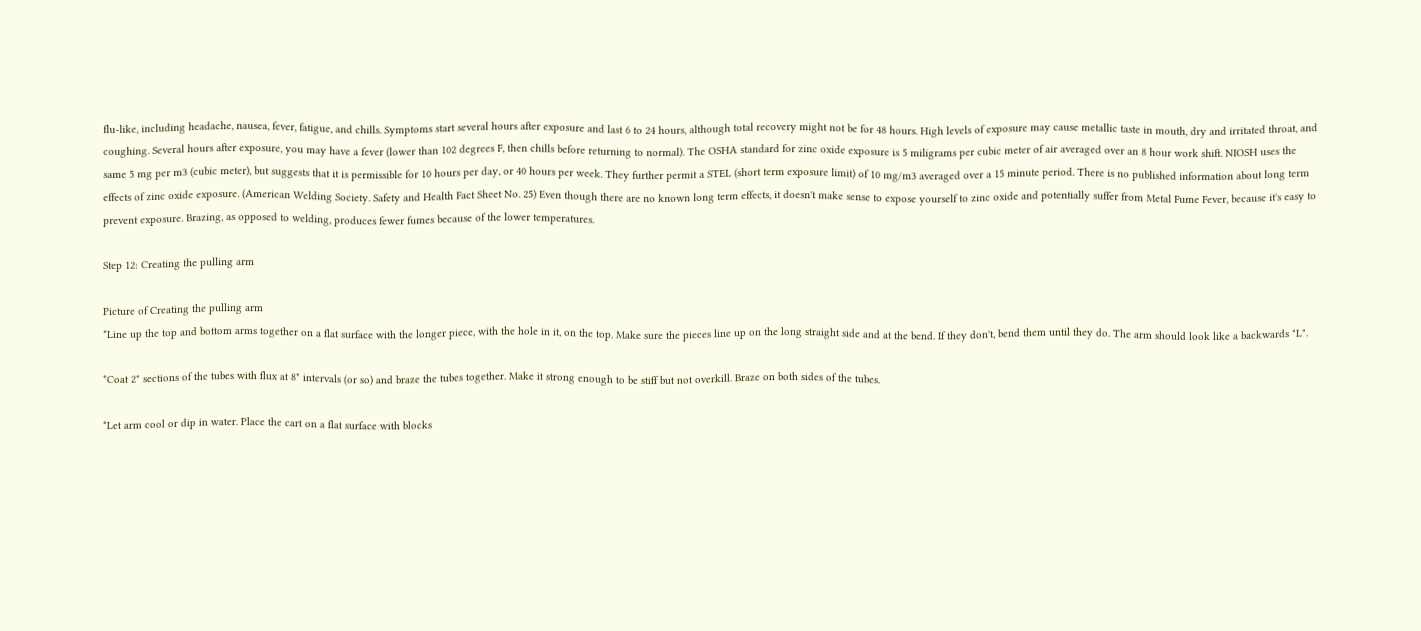flu-like, including headache, nausea, fever, fatigue, and chills. Symptoms start several hours after exposure and last 6 to 24 hours, although total recovery might not be for 48 hours. High levels of exposure may cause metallic taste in mouth, dry and irritated throat, and coughing. Several hours after exposure, you may have a fever (lower than 102 degrees F, then chills before returning to normal). The OSHA standard for zinc oxide exposure is 5 miligrams per cubic meter of air averaged over an 8 hour work shift. NIOSH uses the same 5 mg per m3 (cubic meter), but suggests that it is permissible for 10 hours per day, or 40 hours per week. They further permit a STEL (short term exposure limit) of 10 mg/m3 averaged over a 15 minute period. There is no published information about long term effects of zinc oxide exposure. (American Welding Society. Safety and Health Fact Sheet No. 25) Even though there are no known long term effects, it doesn't make sense to expose yourself to zinc oxide and potentially suffer from Metal Fume Fever, because it's easy to prevent exposure. Brazing, as opposed to welding, produces fewer fumes because of the lower temperatures.

Step 12: Creating the pulling arm

Picture of Creating the pulling arm
*Line up the top and bottom arms together on a flat surface with the longer piece, with the hole in it, on the top. Make sure the pieces line up on the long straight side and at the bend. If they don't, bend them until they do. The arm should look like a backwards "L".

*Coat 2" sections of the tubes with flux at 8" intervals (or so) and braze the tubes together. Make it strong enough to be stiff but not overkill. Braze on both sides of the tubes.

*Let arm cool or dip in water. Place the cart on a flat surface with blocks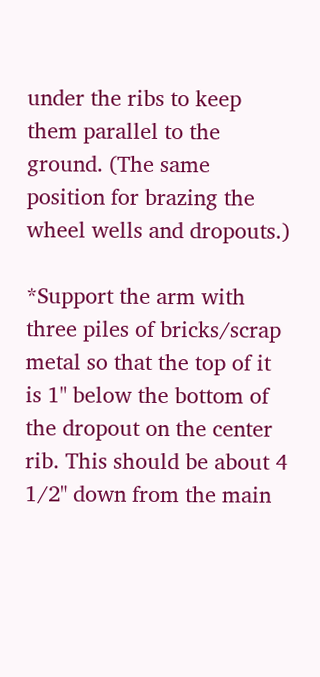under the ribs to keep them parallel to the ground. (The same position for brazing the wheel wells and dropouts.)

*Support the arm with three piles of bricks/scrap metal so that the top of it is 1" below the bottom of the dropout on the center rib. This should be about 4 1/2" down from the main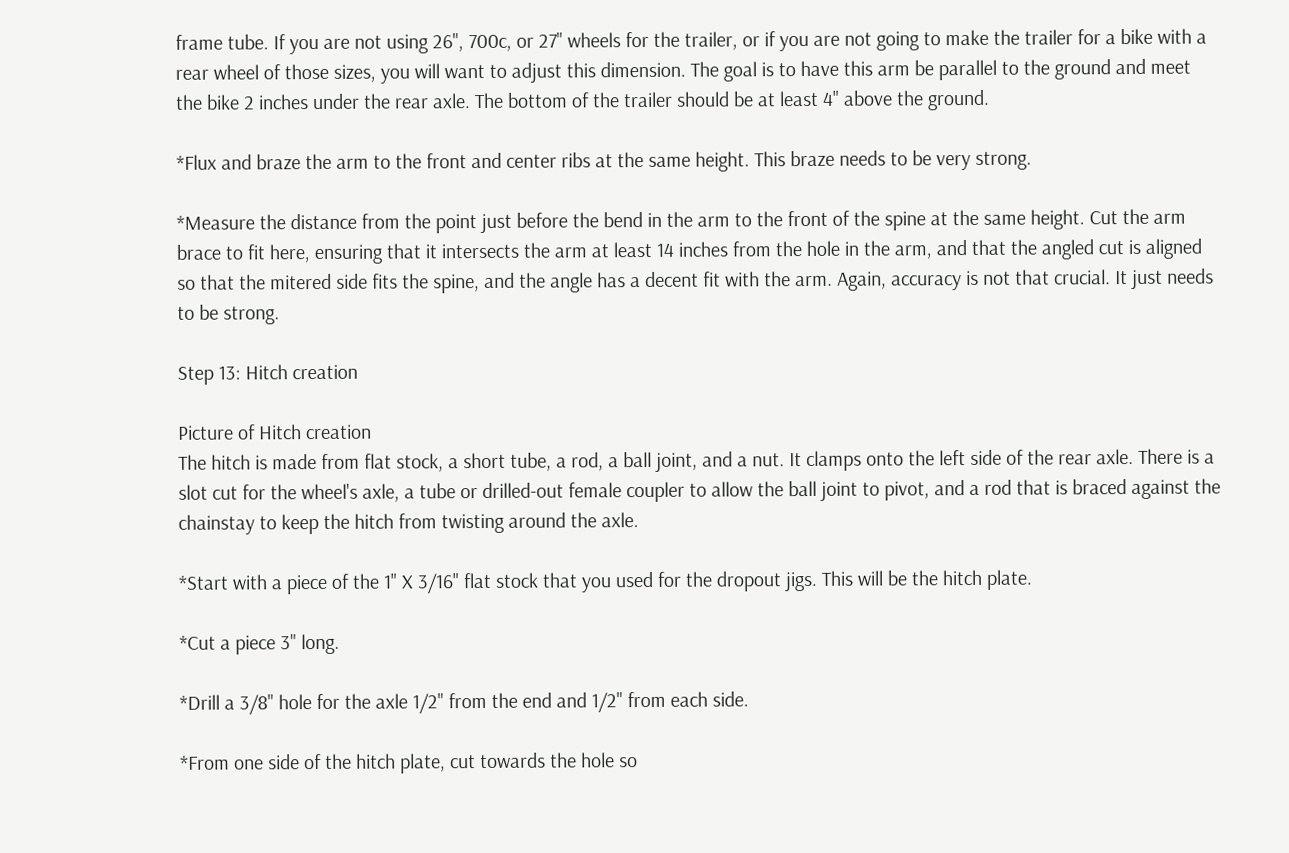frame tube. If you are not using 26", 700c, or 27" wheels for the trailer, or if you are not going to make the trailer for a bike with a rear wheel of those sizes, you will want to adjust this dimension. The goal is to have this arm be parallel to the ground and meet the bike 2 inches under the rear axle. The bottom of the trailer should be at least 4" above the ground.

*Flux and braze the arm to the front and center ribs at the same height. This braze needs to be very strong.

*Measure the distance from the point just before the bend in the arm to the front of the spine at the same height. Cut the arm brace to fit here, ensuring that it intersects the arm at least 14 inches from the hole in the arm, and that the angled cut is aligned so that the mitered side fits the spine, and the angle has a decent fit with the arm. Again, accuracy is not that crucial. It just needs to be strong.

Step 13: Hitch creation

Picture of Hitch creation
The hitch is made from flat stock, a short tube, a rod, a ball joint, and a nut. It clamps onto the left side of the rear axle. There is a slot cut for the wheel's axle, a tube or drilled-out female coupler to allow the ball joint to pivot, and a rod that is braced against the chainstay to keep the hitch from twisting around the axle.

*Start with a piece of the 1" X 3/16" flat stock that you used for the dropout jigs. This will be the hitch plate.

*Cut a piece 3" long.

*Drill a 3/8" hole for the axle 1/2" from the end and 1/2" from each side.

*From one side of the hitch plate, cut towards the hole so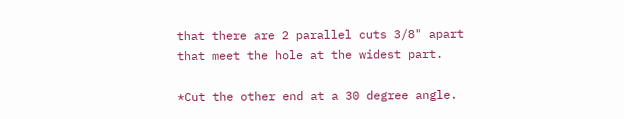that there are 2 parallel cuts 3/8" apart that meet the hole at the widest part.

*Cut the other end at a 30 degree angle.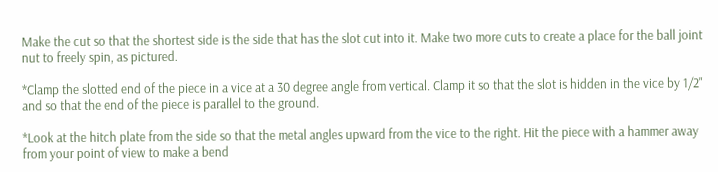Make the cut so that the shortest side is the side that has the slot cut into it. Make two more cuts to create a place for the ball joint nut to freely spin, as pictured.

*Clamp the slotted end of the piece in a vice at a 30 degree angle from vertical. Clamp it so that the slot is hidden in the vice by 1/2" and so that the end of the piece is parallel to the ground.

*Look at the hitch plate from the side so that the metal angles upward from the vice to the right. Hit the piece with a hammer away from your point of view to make a bend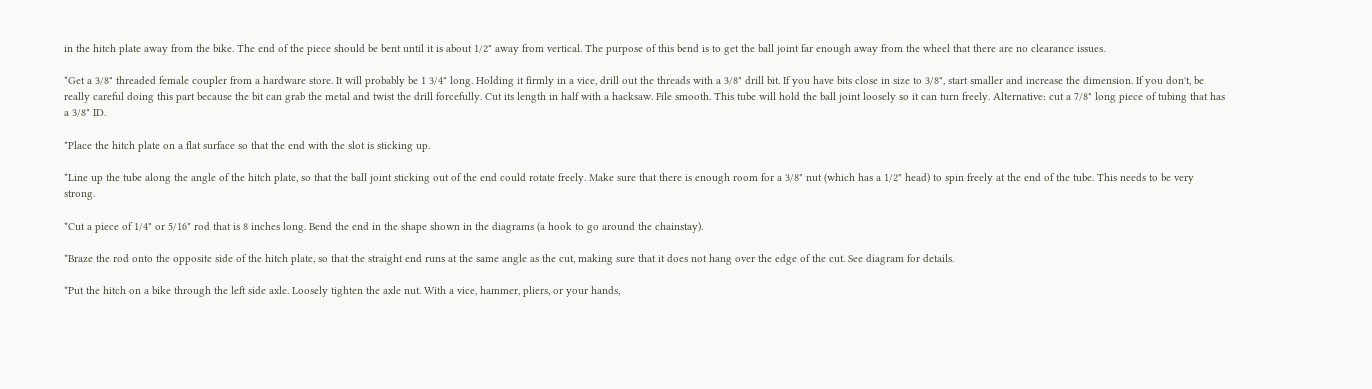in the hitch plate away from the bike. The end of the piece should be bent until it is about 1/2" away from vertical. The purpose of this bend is to get the ball joint far enough away from the wheel that there are no clearance issues.

*Get a 3/8" threaded female coupler from a hardware store. It will probably be 1 3/4" long. Holding it firmly in a vice, drill out the threads with a 3/8" drill bit. If you have bits close in size to 3/8", start smaller and increase the dimension. If you don't, be really careful doing this part because the bit can grab the metal and twist the drill forcefully. Cut its length in half with a hacksaw. File smooth. This tube will hold the ball joint loosely so it can turn freely. Alternative: cut a 7/8" long piece of tubing that has a 3/8" ID.

*Place the hitch plate on a flat surface so that the end with the slot is sticking up.

*Line up the tube along the angle of the hitch plate, so that the ball joint sticking out of the end could rotate freely. Make sure that there is enough room for a 3/8" nut (which has a 1/2" head) to spin freely at the end of the tube. This needs to be very strong.

*Cut a piece of 1/4" or 5/16" rod that is 8 inches long. Bend the end in the shape shown in the diagrams (a hook to go around the chainstay).

*Braze the rod onto the opposite side of the hitch plate, so that the straight end runs at the same angle as the cut, making sure that it does not hang over the edge of the cut. See diagram for details.

*Put the hitch on a bike through the left side axle. Loosely tighten the axle nut. With a vice, hammer, pliers, or your hands,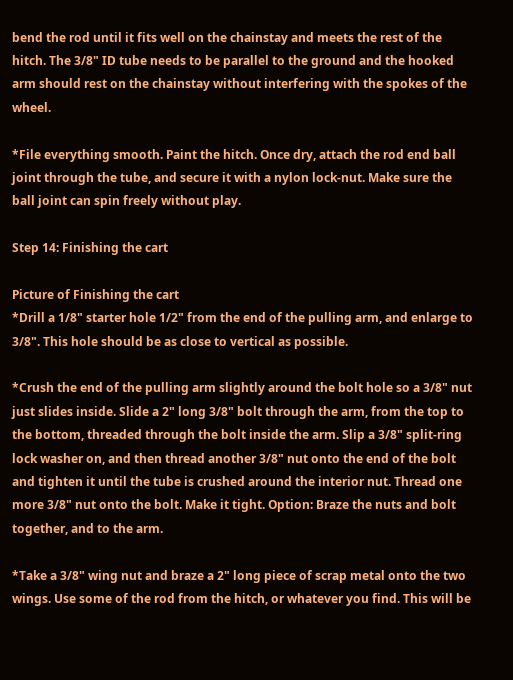bend the rod until it fits well on the chainstay and meets the rest of the hitch. The 3/8" ID tube needs to be parallel to the ground and the hooked arm should rest on the chainstay without interfering with the spokes of the wheel.

*File everything smooth. Paint the hitch. Once dry, attach the rod end ball joint through the tube, and secure it with a nylon lock-nut. Make sure the ball joint can spin freely without play.

Step 14: Finishing the cart

Picture of Finishing the cart
*Drill a 1/8" starter hole 1/2" from the end of the pulling arm, and enlarge to 3/8". This hole should be as close to vertical as possible.

*Crush the end of the pulling arm slightly around the bolt hole so a 3/8" nut just slides inside. Slide a 2" long 3/8" bolt through the arm, from the top to the bottom, threaded through the bolt inside the arm. Slip a 3/8" split-ring lock washer on, and then thread another 3/8" nut onto the end of the bolt and tighten it until the tube is crushed around the interior nut. Thread one more 3/8" nut onto the bolt. Make it tight. Option: Braze the nuts and bolt together, and to the arm.

*Take a 3/8" wing nut and braze a 2" long piece of scrap metal onto the two wings. Use some of the rod from the hitch, or whatever you find. This will be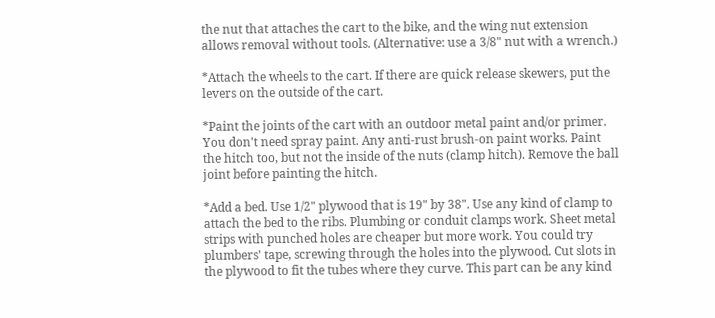the nut that attaches the cart to the bike, and the wing nut extension allows removal without tools. (Alternative: use a 3/8" nut with a wrench.)

*Attach the wheels to the cart. If there are quick release skewers, put the levers on the outside of the cart.

*Paint the joints of the cart with an outdoor metal paint and/or primer. You don't need spray paint. Any anti-rust brush-on paint works. Paint the hitch too, but not the inside of the nuts (clamp hitch). Remove the ball joint before painting the hitch.

*Add a bed. Use 1/2" plywood that is 19" by 38". Use any kind of clamp to attach the bed to the ribs. Plumbing or conduit clamps work. Sheet metal strips with punched holes are cheaper but more work. You could try plumbers' tape, screwing through the holes into the plywood. Cut slots in the plywood to fit the tubes where they curve. This part can be any kind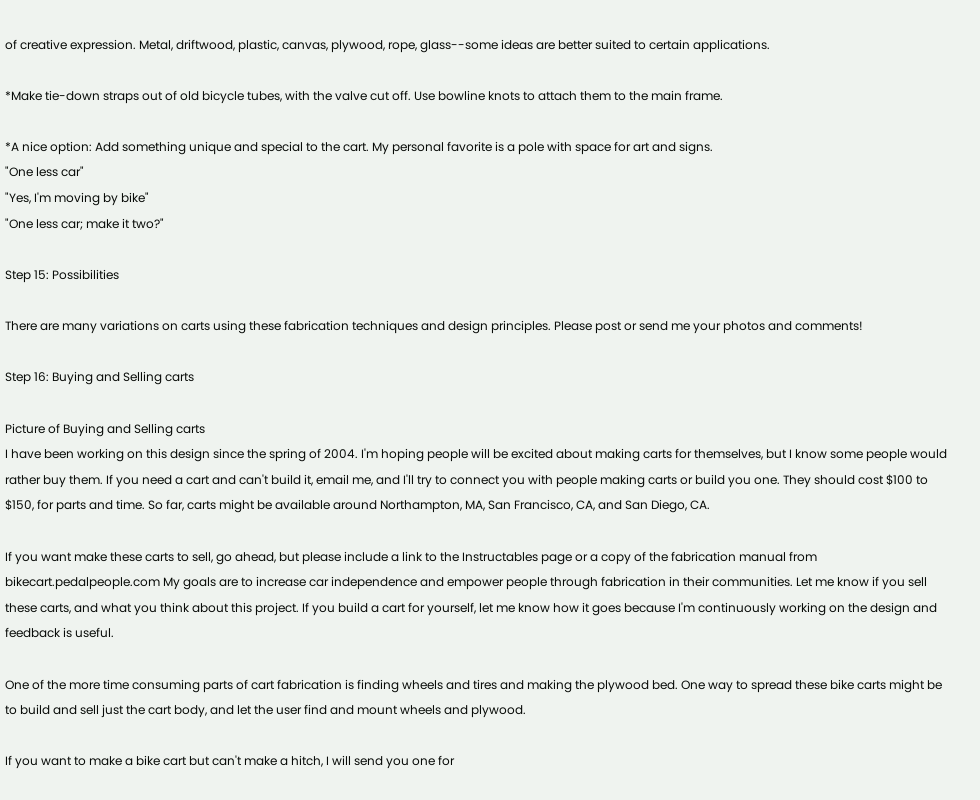of creative expression. Metal, driftwood, plastic, canvas, plywood, rope, glass--some ideas are better suited to certain applications.

*Make tie-down straps out of old bicycle tubes, with the valve cut off. Use bowline knots to attach them to the main frame.

*A nice option: Add something unique and special to the cart. My personal favorite is a pole with space for art and signs.
"One less car"
"Yes, I'm moving by bike"
"One less car; make it two?"

Step 15: Possibilities

There are many variations on carts using these fabrication techniques and design principles. Please post or send me your photos and comments!

Step 16: Buying and Selling carts

Picture of Buying and Selling carts
I have been working on this design since the spring of 2004. I'm hoping people will be excited about making carts for themselves, but I know some people would rather buy them. If you need a cart and can't build it, email me, and I'll try to connect you with people making carts or build you one. They should cost $100 to $150, for parts and time. So far, carts might be available around Northampton, MA, San Francisco, CA, and San Diego, CA.

If you want make these carts to sell, go ahead, but please include a link to the Instructables page or a copy of the fabrication manual from bikecart.pedalpeople.com My goals are to increase car independence and empower people through fabrication in their communities. Let me know if you sell these carts, and what you think about this project. If you build a cart for yourself, let me know how it goes because I'm continuously working on the design and feedback is useful.

One of the more time consuming parts of cart fabrication is finding wheels and tires and making the plywood bed. One way to spread these bike carts might be to build and sell just the cart body, and let the user find and mount wheels and plywood.

If you want to make a bike cart but can't make a hitch, I will send you one for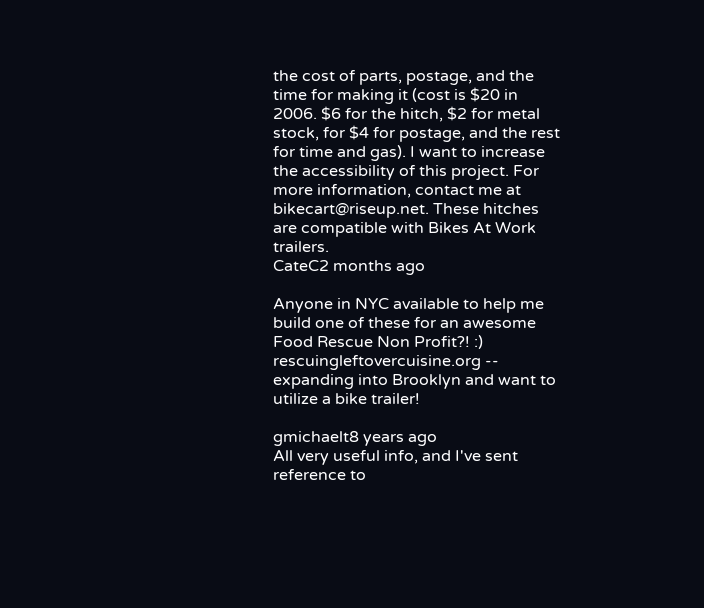the cost of parts, postage, and the time for making it (cost is $20 in 2006. $6 for the hitch, $2 for metal stock, for $4 for postage, and the rest for time and gas). I want to increase the accessibility of this project. For more information, contact me at bikecart@riseup.net. These hitches are compatible with Bikes At Work trailers.
CateC2 months ago

Anyone in NYC available to help me build one of these for an awesome Food Rescue Non Profit?! :) rescuingleftovercuisine.org -- expanding into Brooklyn and want to utilize a bike trailer!

gmichaelt8 years ago
All very useful info, and I've sent reference to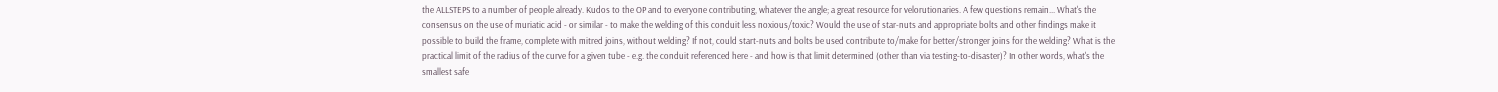the ALLSTEPS to a number of people already. Kudos to the OP and to everyone contributing, whatever the angle; a great resource for velorutionaries. A few questions remain... What's the consensus on the use of muriatic acid - or similar - to make the welding of this conduit less noxious/toxic? Would the use of star-nuts and appropriate bolts and other findings make it possible to build the frame, complete with mitred joins, without welding? If not, could start-nuts and bolts be used contribute to/make for better/stronger joins for the welding? What is the practical limit of the radius of the curve for a given tube - e.g. the conduit referenced here - and how is that limit determined (other than via testing-to-disaster)? In other words, what's the smallest safe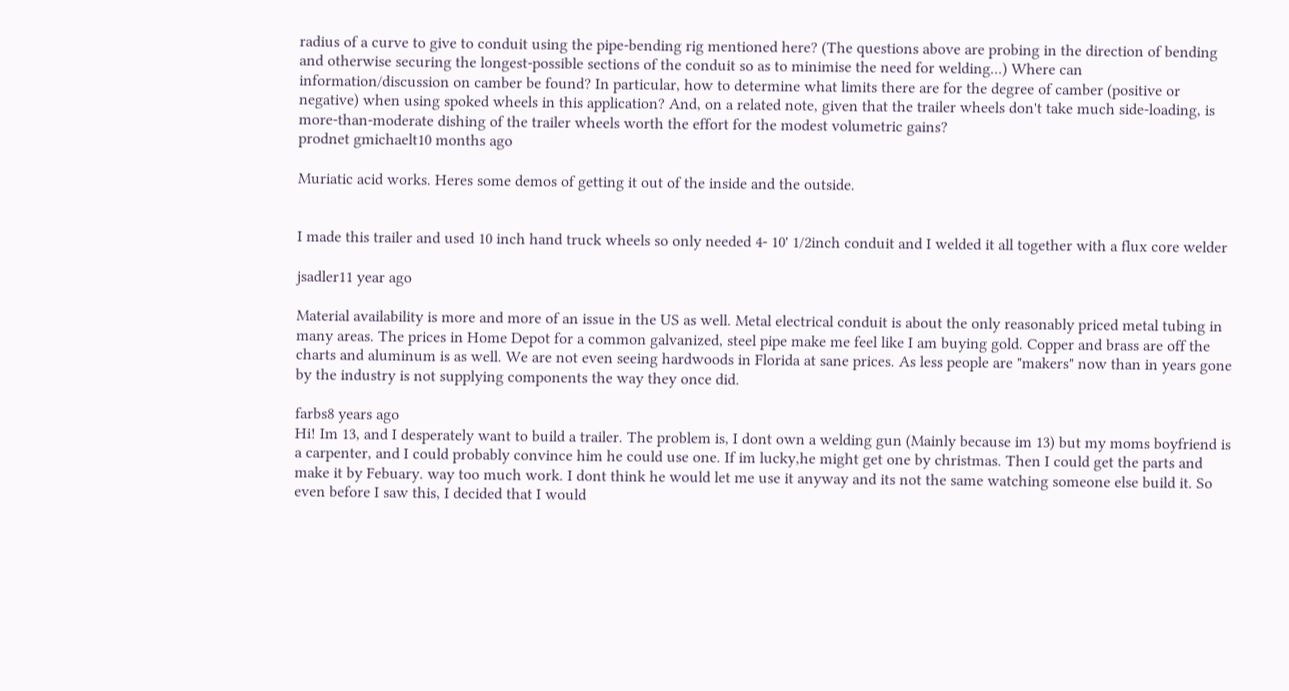radius of a curve to give to conduit using the pipe-bending rig mentioned here? (The questions above are probing in the direction of bending and otherwise securing the longest-possible sections of the conduit so as to minimise the need for welding...) Where can information/discussion on camber be found? In particular, how to determine what limits there are for the degree of camber (positive or negative) when using spoked wheels in this application? And, on a related note, given that the trailer wheels don't take much side-loading, is more-than-moderate dishing of the trailer wheels worth the effort for the modest volumetric gains?
prodnet gmichaelt10 months ago

Muriatic acid works. Heres some demos of getting it out of the inside and the outside.


I made this trailer and used 10 inch hand truck wheels so only needed 4- 10' 1/2inch conduit and I welded it all together with a flux core welder

jsadler11 year ago

Material availability is more and more of an issue in the US as well. Metal electrical conduit is about the only reasonably priced metal tubing in many areas. The prices in Home Depot for a common galvanized, steel pipe make me feel like I am buying gold. Copper and brass are off the charts and aluminum is as well. We are not even seeing hardwoods in Florida at sane prices. As less people are "makers" now than in years gone by the industry is not supplying components the way they once did.

farbs8 years ago
Hi! Im 13, and I desperately want to build a trailer. The problem is, I dont own a welding gun (Mainly because im 13) but my moms boyfriend is a carpenter, and I could probably convince him he could use one. If im lucky,he might get one by christmas. Then I could get the parts and make it by Febuary. way too much work. I dont think he would let me use it anyway and its not the same watching someone else build it. So even before I saw this, I decided that I would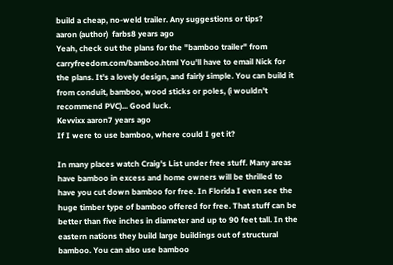build a cheap, no-weld trailer. Any suggestions or tips?
aaron (author)  farbs8 years ago
Yeah, check out the plans for the "bamboo trailer" from carryfreedom.com/bamboo.html You'll have to email Nick for the plans. It's a lovely design, and fairly simple. You can build it from conduit, bamboo, wood sticks or poles, (i wouldn't recommend PVC)... Good luck.
Kevvixx aaron7 years ago
If I were to use bamboo, where could I get it?

In many places watch Craig's List under free stuff. Many areas have bamboo in excess and home owners will be thrilled to have you cut down bamboo for free. In Florida I even see the huge timber type of bamboo offered for free. That stuff can be better than five inches in diameter and up to 90 feet tall. In the eastern nations they build large buildings out of structural bamboo. You can also use bamboo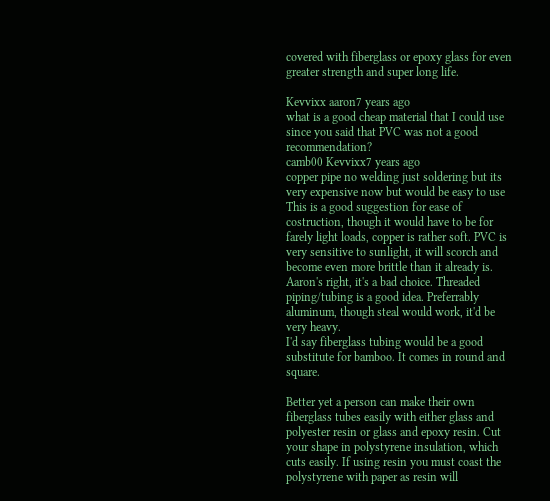covered with fiberglass or epoxy glass for even greater strength and super long life.

Kevvixx aaron7 years ago
what is a good cheap material that I could use since you said that PVC was not a good recommendation?
camb00 Kevvixx7 years ago
copper pipe no welding just soldering but its very expensive now but would be easy to use
This is a good suggestion for ease of costruction, though it would have to be for farely light loads, copper is rather soft. PVC is very sensitive to sunlight, it will scorch and become even more brittle than it already is. Aaron's right, it's a bad choice. Threaded piping/tubing is a good idea. Preferrably aluminum, though steal would work, it'd be very heavy.
I'd say fiberglass tubing would be a good substitute for bamboo. It comes in round and square.

Better yet a person can make their own fiberglass tubes easily with either glass and polyester resin or glass and epoxy resin. Cut your shape in polystyrene insulation, which cuts easily. If using resin you must coast the polystyrene with paper as resin will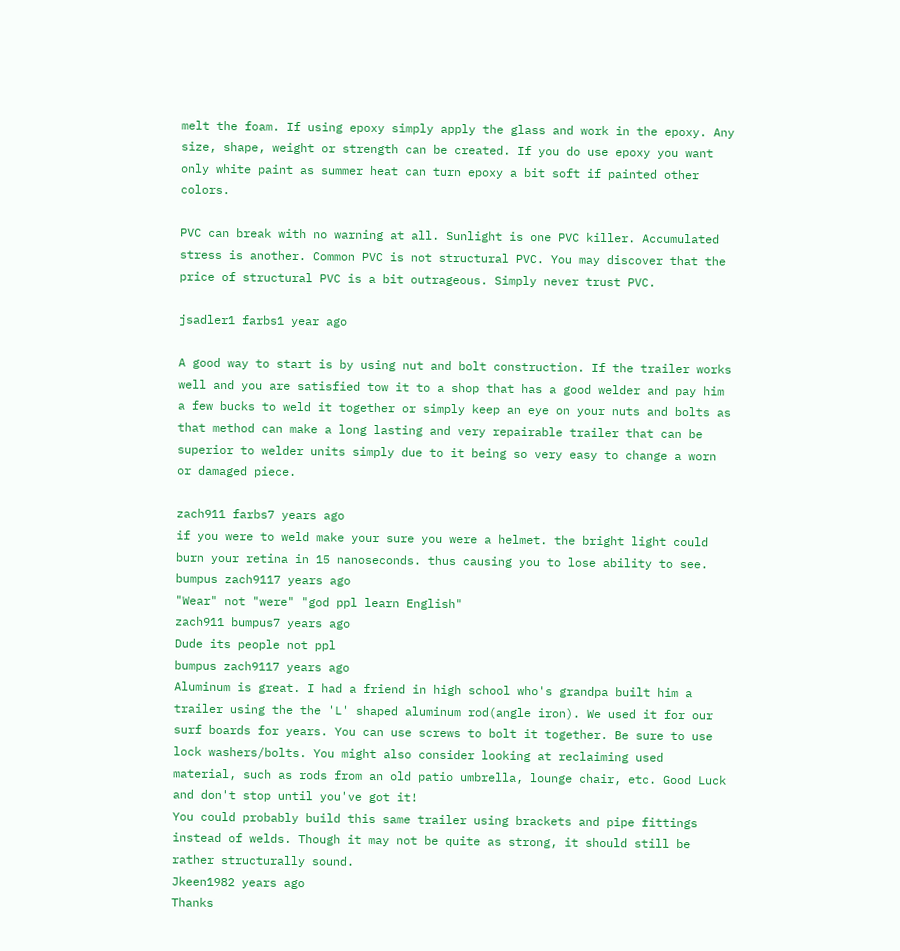melt the foam. If using epoxy simply apply the glass and work in the epoxy. Any size, shape, weight or strength can be created. If you do use epoxy you want only white paint as summer heat can turn epoxy a bit soft if painted other colors.

PVC can break with no warning at all. Sunlight is one PVC killer. Accumulated stress is another. Common PVC is not structural PVC. You may discover that the price of structural PVC is a bit outrageous. Simply never trust PVC.

jsadler1 farbs1 year ago

A good way to start is by using nut and bolt construction. If the trailer works well and you are satisfied tow it to a shop that has a good welder and pay him a few bucks to weld it together or simply keep an eye on your nuts and bolts as that method can make a long lasting and very repairable trailer that can be superior to welder units simply due to it being so very easy to change a worn or damaged piece.

zach911 farbs7 years ago
if you were to weld make your sure you were a helmet. the bright light could burn your retina in 15 nanoseconds. thus causing you to lose ability to see.
bumpus zach9117 years ago
"Wear" not "were" "god ppl learn English"
zach911 bumpus7 years ago
Dude its people not ppl
bumpus zach9117 years ago
Aluminum is great. I had a friend in high school who's grandpa built him a trailer using the the 'L' shaped aluminum rod(angle iron). We used it for our surf boards for years. You can use screws to bolt it together. Be sure to use lock washers/bolts. You might also consider looking at reclaiming used material, such as rods from an old patio umbrella, lounge chair, etc. Good Luck and don't stop until you've got it!
You could probably build this same trailer using brackets and pipe fittings instead of welds. Though it may not be quite as strong, it should still be rather structurally sound.
Jkeen1982 years ago
Thanks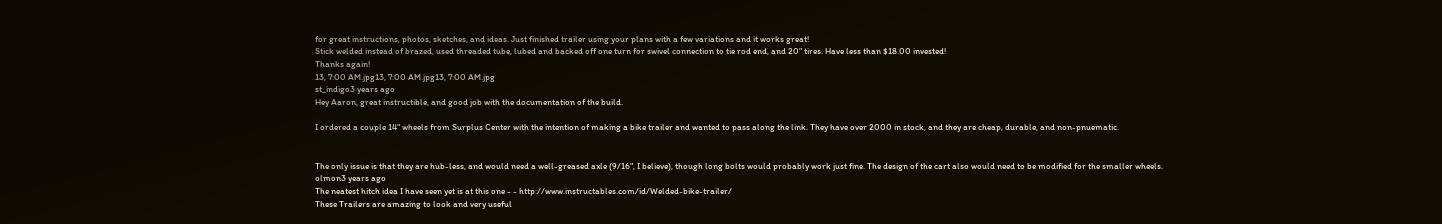for great instructions, photos, sketches, and ideas. Just finished trailer using your plans with a few variations and it works great!
Stick welded instead of brazed, used threaded tube, lubed and backed off one turn for swivel connection to tie rod end, and 20" tires. Have less than $18.00 invested!
Thanks again!
13, 7:00 AM.jpg13, 7:00 AM.jpg13, 7:00 AM.jpg
st_indigo3 years ago
Hey Aaron, great instructible, and good job with the documentation of the build.

I ordered a couple 14" wheels from Surplus Center with the intention of making a bike trailer and wanted to pass along the link. They have over 2000 in stock, and they are cheap, durable, and non-pnuematic.


The only issue is that they are hub-less, and would need a well-greased axle (9/16", I believe), though long bolts would probably work just fine. The design of the cart also would need to be modified for the smaller wheels.
olmon3 years ago
The neatest hitch idea I have seen yet is at this one - - http://www.instructables.com/id/Welded-bike-trailer/
These Trailers are amazing to look and very useful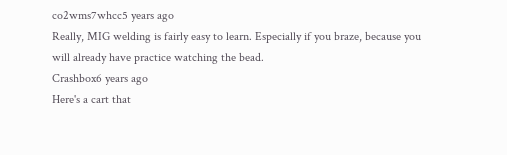co2wms7whcc5 years ago
Really, MIG welding is fairly easy to learn. Especially if you braze, because you will already have practice watching the bead.
Crashbox6 years ago
Here's a cart that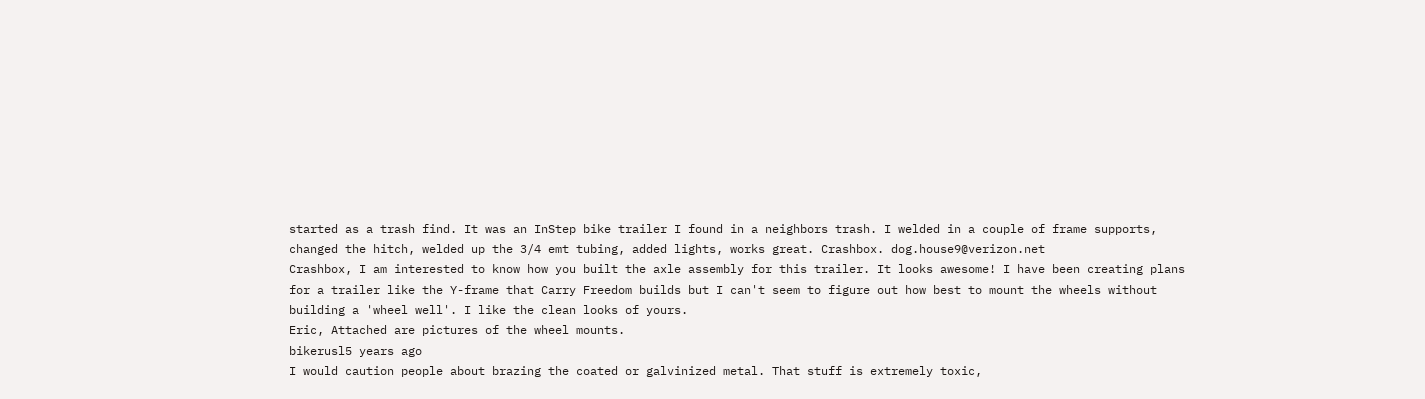started as a trash find. It was an InStep bike trailer I found in a neighbors trash. I welded in a couple of frame supports, changed the hitch, welded up the 3/4 emt tubing, added lights, works great. Crashbox. dog.house9@verizon.net
Crashbox, I am interested to know how you built the axle assembly for this trailer. It looks awesome! I have been creating plans for a trailer like the Y-frame that Carry Freedom builds but I can't seem to figure out how best to mount the wheels without building a 'wheel well'. I like the clean looks of yours.
Eric, Attached are pictures of the wheel mounts.
bikerusl5 years ago
I would caution people about brazing the coated or galvinized metal. That stuff is extremely toxic,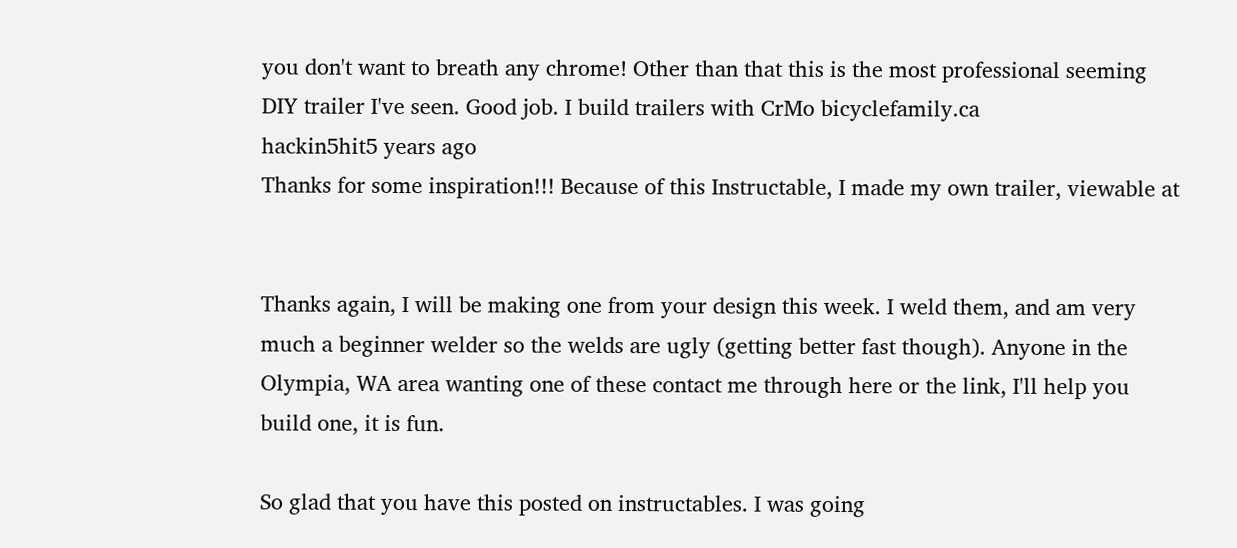you don't want to breath any chrome! Other than that this is the most professional seeming DIY trailer I've seen. Good job. I build trailers with CrMo bicyclefamily.ca
hackin5hit5 years ago
Thanks for some inspiration!!! Because of this Instructable, I made my own trailer, viewable at


Thanks again, I will be making one from your design this week. I weld them, and am very much a beginner welder so the welds are ugly (getting better fast though). Anyone in the Olympia, WA area wanting one of these contact me through here or the link, I'll help you build one, it is fun.

So glad that you have this posted on instructables. I was going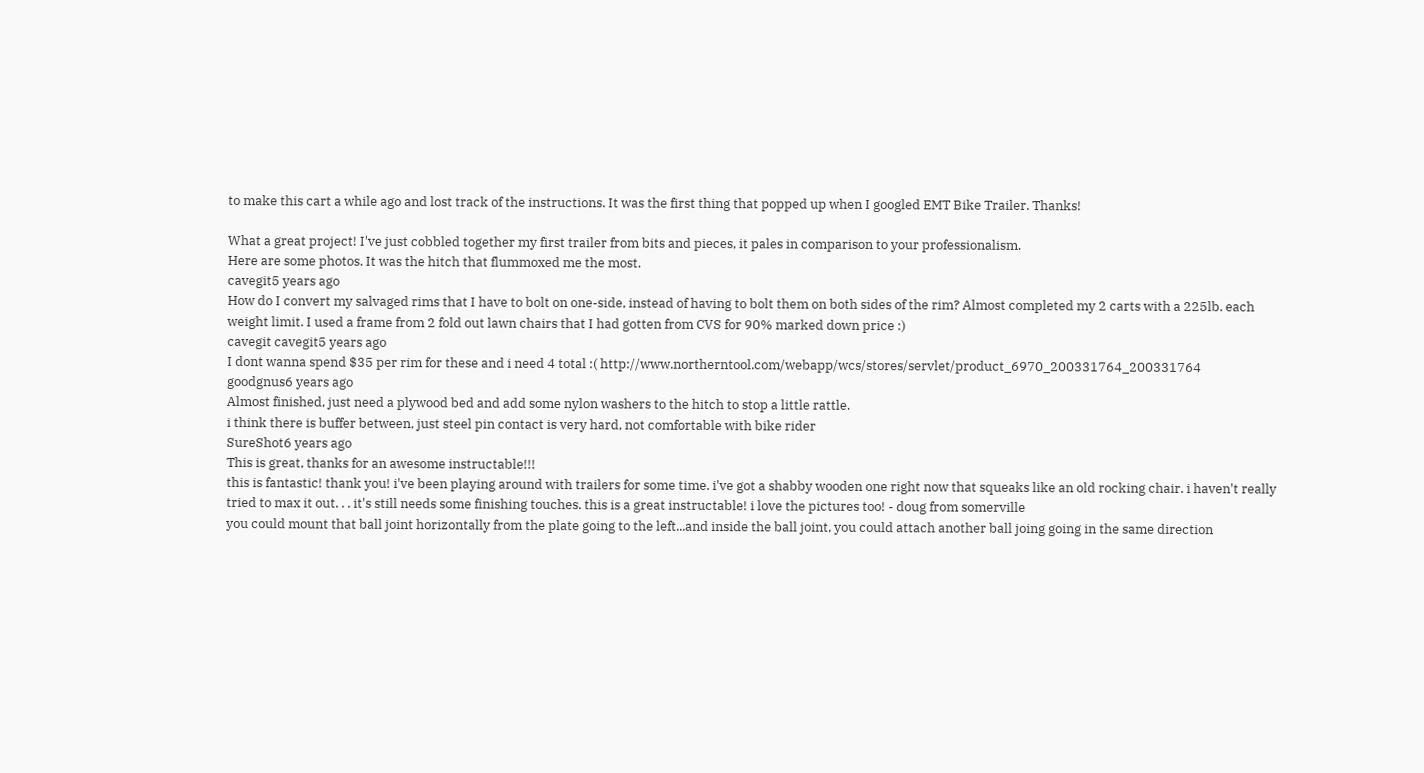to make this cart a while ago and lost track of the instructions. It was the first thing that popped up when I googled EMT Bike Trailer. Thanks!

What a great project! I've just cobbled together my first trailer from bits and pieces, it pales in comparison to your professionalism.
Here are some photos. It was the hitch that flummoxed me the most.
cavegit5 years ago
How do I convert my salvaged rims that I have to bolt on one-side, instead of having to bolt them on both sides of the rim? Almost completed my 2 carts with a 225lb. each weight limit. I used a frame from 2 fold out lawn chairs that I had gotten from CVS for 90% marked down price :)
cavegit cavegit5 years ago
I dont wanna spend $35 per rim for these and i need 4 total :( http://www.northerntool.com/webapp/wcs/stores/servlet/product_6970_200331764_200331764
goodgnus6 years ago
Almost finished, just need a plywood bed and add some nylon washers to the hitch to stop a little rattle.
i think there is buffer between, just steel pin contact is very hard, not comfortable with bike rider
SureShot6 years ago
This is great, thanks for an awesome instructable!!!
this is fantastic! thank you! i've been playing around with trailers for some time. i've got a shabby wooden one right now that squeaks like an old rocking chair. i haven't really tried to max it out. . . it's still needs some finishing touches. this is a great instructable! i love the pictures too! - doug from somerville
you could mount that ball joint horizontally from the plate going to the left...and inside the ball joint, you could attach another ball joing going in the same direction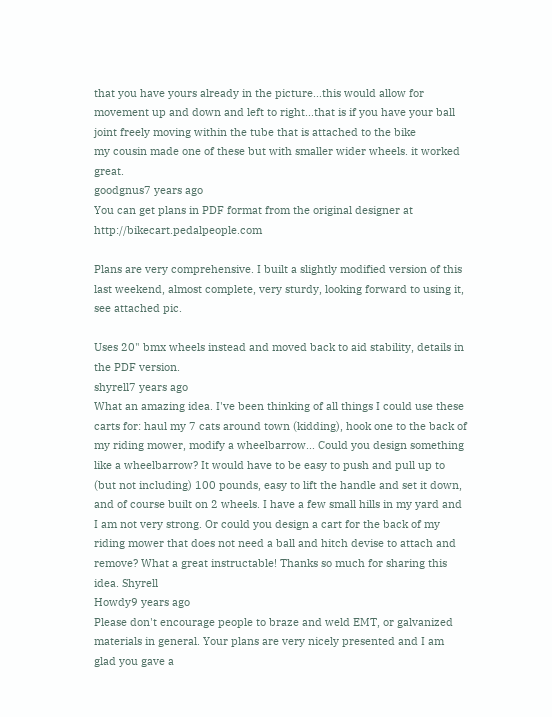that you have yours already in the picture...this would allow for movement up and down and left to right...that is if you have your ball joint freely moving within the tube that is attached to the bike
my cousin made one of these but with smaller wider wheels. it worked great.
goodgnus7 years ago
You can get plans in PDF format from the original designer at http://bikecart.pedalpeople.com

Plans are very comprehensive. I built a slightly modified version of this last weekend, almost complete, very sturdy, looking forward to using it, see attached pic.

Uses 20" bmx wheels instead and moved back to aid stability, details in the PDF version.
shyrell7 years ago
What an amazing idea. I've been thinking of all things I could use these carts for: haul my 7 cats around town (kidding), hook one to the back of my riding mower, modify a wheelbarrow... Could you design something like a wheelbarrow? It would have to be easy to push and pull up to (but not including) 100 pounds, easy to lift the handle and set it down, and of course built on 2 wheels. I have a few small hills in my yard and I am not very strong. Or could you design a cart for the back of my riding mower that does not need a ball and hitch devise to attach and remove? What a great instructable! Thanks so much for sharing this idea. Shyrell
Howdy9 years ago
Please don't encourage people to braze and weld EMT, or galvanized materials in general. Your plans are very nicely presented and I am glad you gave a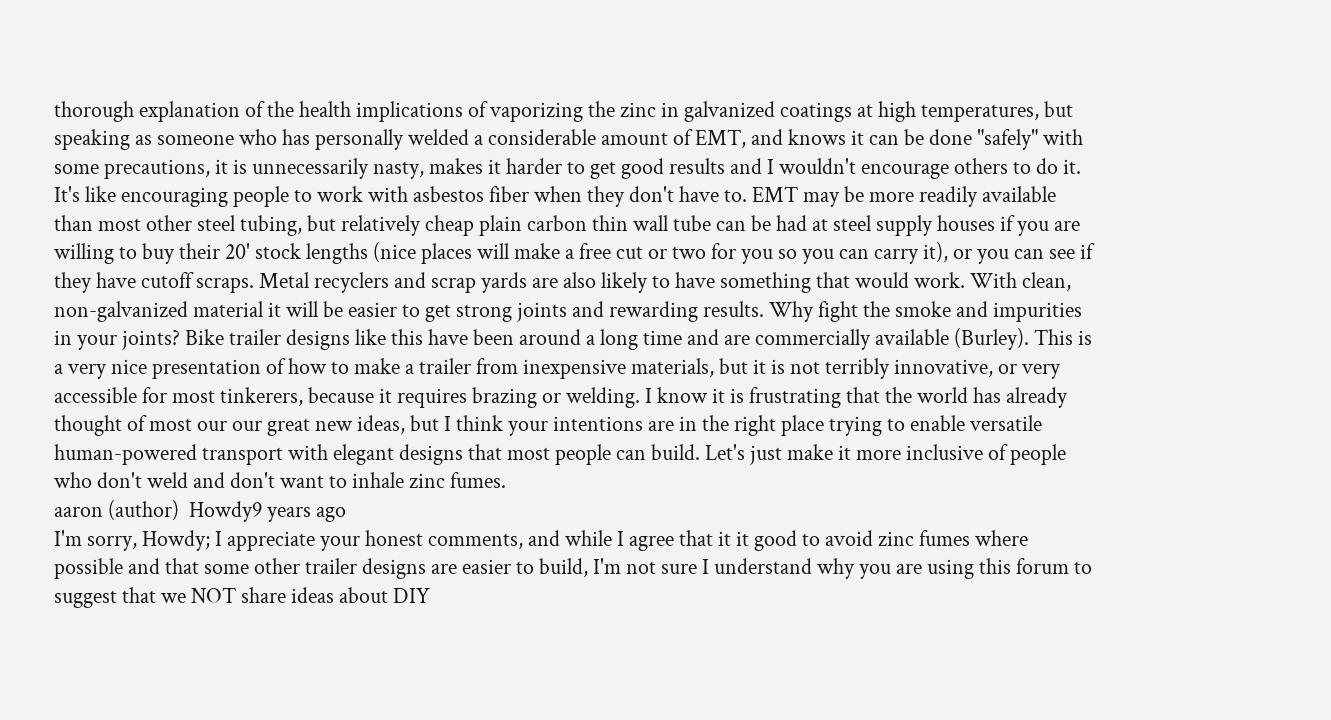thorough explanation of the health implications of vaporizing the zinc in galvanized coatings at high temperatures, but speaking as someone who has personally welded a considerable amount of EMT, and knows it can be done "safely" with some precautions, it is unnecessarily nasty, makes it harder to get good results and I wouldn't encourage others to do it. It's like encouraging people to work with asbestos fiber when they don't have to. EMT may be more readily available than most other steel tubing, but relatively cheap plain carbon thin wall tube can be had at steel supply houses if you are willing to buy their 20' stock lengths (nice places will make a free cut or two for you so you can carry it), or you can see if they have cutoff scraps. Metal recyclers and scrap yards are also likely to have something that would work. With clean, non-galvanized material it will be easier to get strong joints and rewarding results. Why fight the smoke and impurities in your joints? Bike trailer designs like this have been around a long time and are commercially available (Burley). This is a very nice presentation of how to make a trailer from inexpensive materials, but it is not terribly innovative, or very accessible for most tinkerers, because it requires brazing or welding. I know it is frustrating that the world has already thought of most our our great new ideas, but I think your intentions are in the right place trying to enable versatile human-powered transport with elegant designs that most people can build. Let's just make it more inclusive of people who don't weld and don't want to inhale zinc fumes.
aaron (author)  Howdy9 years ago
I'm sorry, Howdy; I appreciate your honest comments, and while I agree that it it good to avoid zinc fumes where possible and that some other trailer designs are easier to build, I'm not sure I understand why you are using this forum to suggest that we NOT share ideas about DIY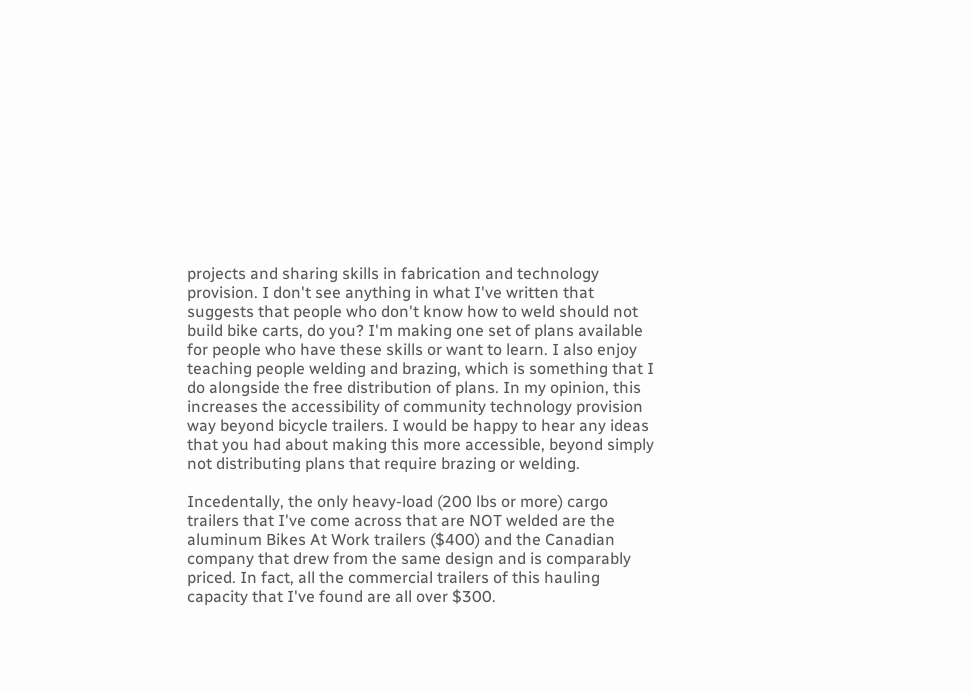projects and sharing skills in fabrication and technology provision. I don't see anything in what I've written that suggests that people who don't know how to weld should not build bike carts, do you? I'm making one set of plans available for people who have these skills or want to learn. I also enjoy teaching people welding and brazing, which is something that I do alongside the free distribution of plans. In my opinion, this increases the accessibility of community technology provision way beyond bicycle trailers. I would be happy to hear any ideas that you had about making this more accessible, beyond simply not distributing plans that require brazing or welding.

Incedentally, the only heavy-load (200 lbs or more) cargo trailers that I've come across that are NOT welded are the aluminum Bikes At Work trailers ($400) and the Canadian company that drew from the same design and is comparably priced. In fact, all the commercial trailers of this hauling capacity that I've found are all over $300.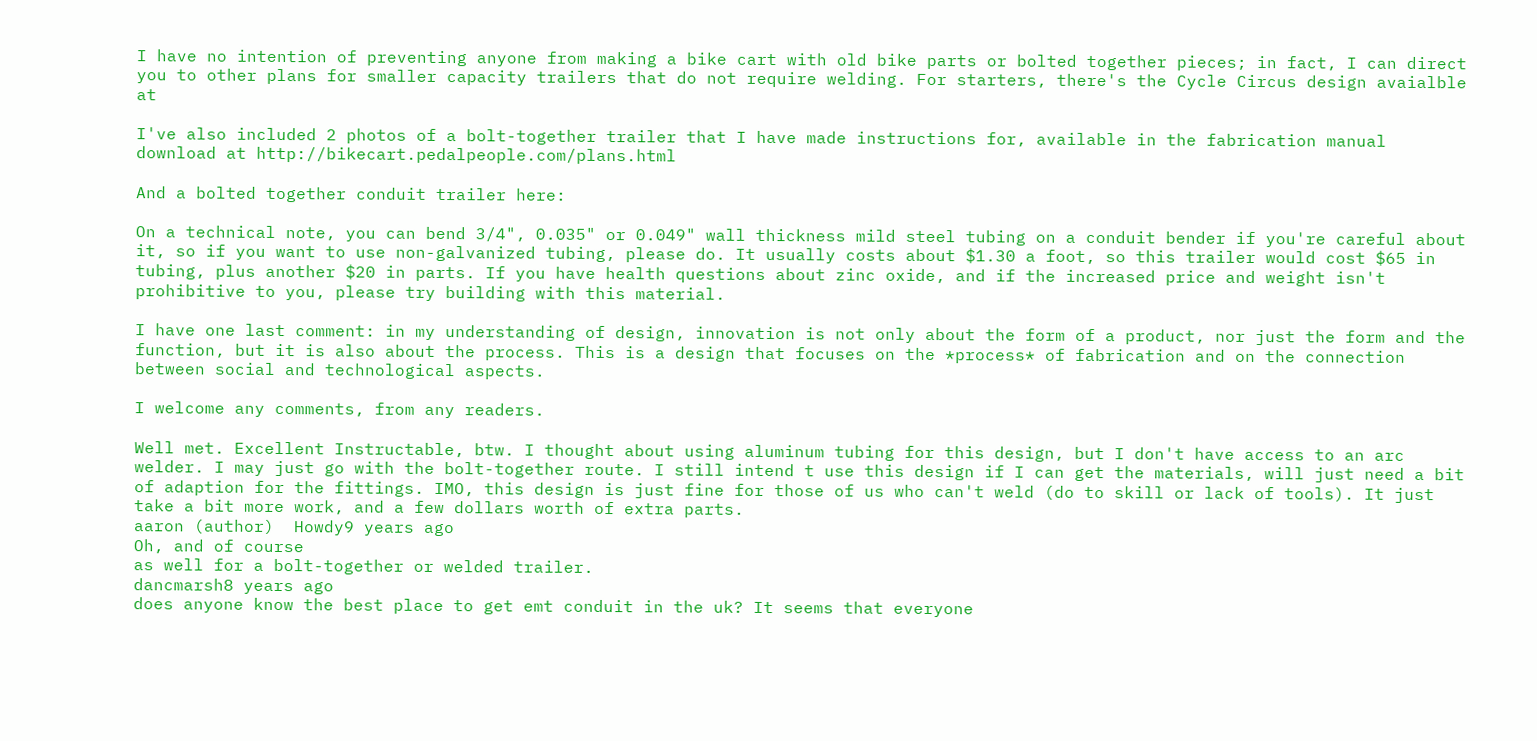I have no intention of preventing anyone from making a bike cart with old bike parts or bolted together pieces; in fact, I can direct you to other plans for smaller capacity trailers that do not require welding. For starters, there's the Cycle Circus design avaialble at

I've also included 2 photos of a bolt-together trailer that I have made instructions for, available in the fabrication manual download at http://bikecart.pedalpeople.com/plans.html

And a bolted together conduit trailer here:

On a technical note, you can bend 3/4", 0.035" or 0.049" wall thickness mild steel tubing on a conduit bender if you're careful about it, so if you want to use non-galvanized tubing, please do. It usually costs about $1.30 a foot, so this trailer would cost $65 in tubing, plus another $20 in parts. If you have health questions about zinc oxide, and if the increased price and weight isn't prohibitive to you, please try building with this material.

I have one last comment: in my understanding of design, innovation is not only about the form of a product, nor just the form and the function, but it is also about the process. This is a design that focuses on the *process* of fabrication and on the connection between social and technological aspects.

I welcome any comments, from any readers.

Well met. Excellent Instructable, btw. I thought about using aluminum tubing for this design, but I don't have access to an arc welder. I may just go with the bolt-together route. I still intend t use this design if I can get the materials, will just need a bit of adaption for the fittings. IMO, this design is just fine for those of us who can't weld (do to skill or lack of tools). It just take a bit more work, and a few dollars worth of extra parts.
aaron (author)  Howdy9 years ago
Oh, and of course
as well for a bolt-together or welded trailer.
dancmarsh8 years ago
does anyone know the best place to get emt conduit in the uk? It seems that everyone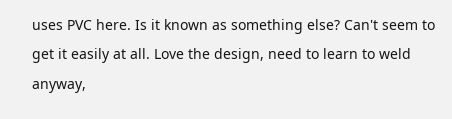uses PVC here. Is it known as something else? Can't seem to get it easily at all. Love the design, need to learn to weld anyway,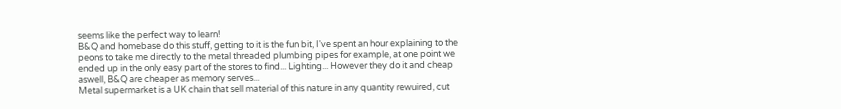seems like the perfect way to learn!
B&Q and homebase do this stuff, getting to it is the fun bit, I've spent an hour explaining to the peons to take me directly to the metal threaded plumbing pipes for example, at one point we ended up in the only easy part of the stores to find... Lighting... However they do it and cheap aswell, B&Q are cheaper as memory serves...
Metal supermarket is a UK chain that sell material of this nature in any quantity rewuired, cut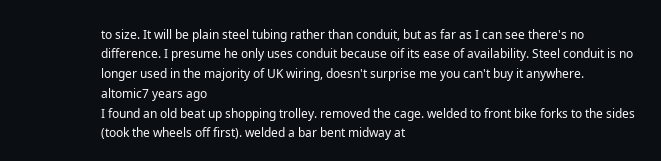to size. It will be plain steel tubing rather than conduit, but as far as I can see there's no difference. I presume he only uses conduit because oif its ease of availability. Steel conduit is no longer used in the majority of UK wiring, doesn't surprise me you can't buy it anywhere.
altomic7 years ago
I found an old beat up shopping trolley. removed the cage. welded to front bike forks to the sides (took the wheels off first). welded a bar bent midway at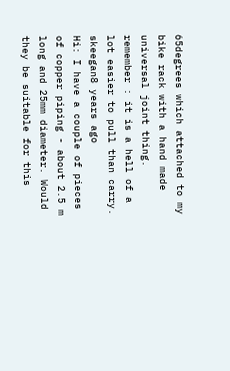65degrees which attached to my bike rack with a hand made universal joint thing. remember : it is a hell of a lot easier to pull than carry.
skeegan8 years ago
Hi: I have a couple of pieces of copper piping - about 2.5 m long and 25mm diameter. Would they be suitable for this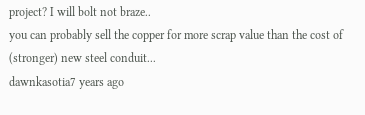project? I will bolt not braze..
you can probably sell the copper for more scrap value than the cost of (stronger) new steel conduit...
dawnkasotia7 years ago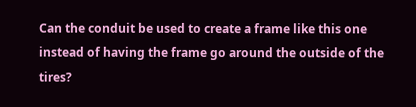Can the conduit be used to create a frame like this one instead of having the frame go around the outside of the tires?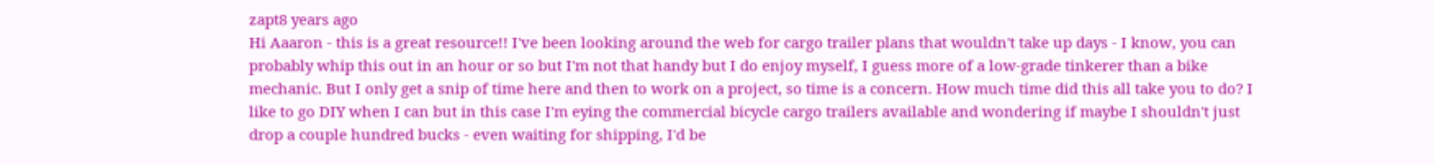zapt8 years ago
Hi Aaaron - this is a great resource!! I've been looking around the web for cargo trailer plans that wouldn't take up days - I know, you can probably whip this out in an hour or so but I'm not that handy but I do enjoy myself, I guess more of a low-grade tinkerer than a bike mechanic. But I only get a snip of time here and then to work on a project, so time is a concern. How much time did this all take you to do? I like to go DIY when I can but in this case I'm eying the commercial bicycle cargo trailers available and wondering if maybe I shouldn't just drop a couple hundred bucks - even waiting for shipping, I'd be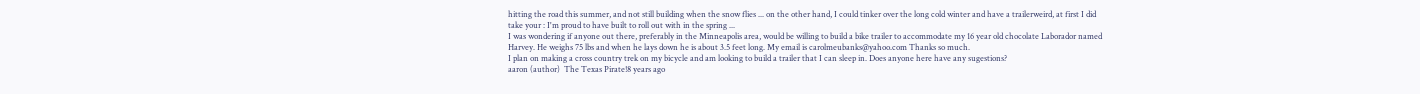hitting the road this summer, and not still building when the snow flies ... on the other hand, I could tinker over the long cold winter and have a trailerweird, at first I did take your : I'm proud to have built to roll out with in the spring ...
I was wondering if anyone out there, preferably in the Minneapolis area, would be willing to build a bike trailer to accommodate my 16 year old chocolate Laborador named Harvey. He weighs 75 lbs and when he lays down he is about 3.5 feet long. My email is carolmeubanks@yahoo.com Thanks so much.
I plan on making a cross country trek on my bicycle and am looking to build a trailer that I can sleep in. Does anyone here have any sugestions?
aaron (author)  The Texas Pirate!8 years ago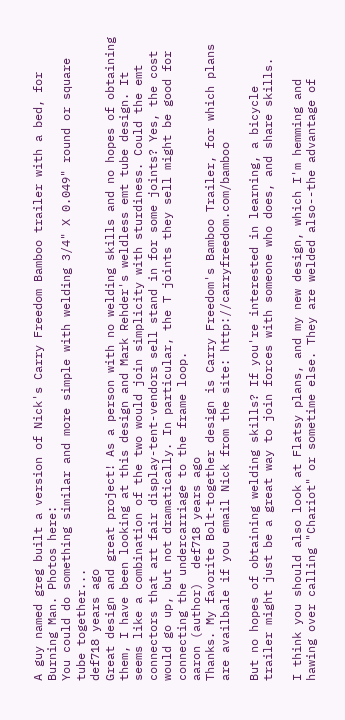A guy named greg built a version of Nick's Carry Freedom Bamboo trailer with a bed, for Burning Man. Photos here:
You could do something similar and more simple with welding 3/4" X 0.049" round or square tube together...
def718 years ago
Great design and great project! As a person with no welding skills and no hopes of obtaining them, I have been looking at this design and Mark Rehder's weldless emt tube design. It seems like a combination of the two would join simplicity with sturdiness. Could the emt connectors that art fair display-tent-vendors sell stand in for some joints? Yes, the cost would go up, but not dramatically. In particular, the T joints they sell might be good for connecting the undercarriage to the frame loop.
aaron (author)  def718 years ago
Thanks. My favorite Bolt-together design is Carry Freedom's Bamboo Trailer, for which plans are availbale if you email Nick from the site: http://carryfreedom.com/bamboo

But no hopes of obtaining welding skills? If you're interested in learning, a bicycle trailer might just be a great way to join forces with someone who does, and share skills.

I think you should also look at Flatsy plans, and my new design, which I'm hemming and hawing over calling "Chariot" or sometime else. They are welded also--the advantage of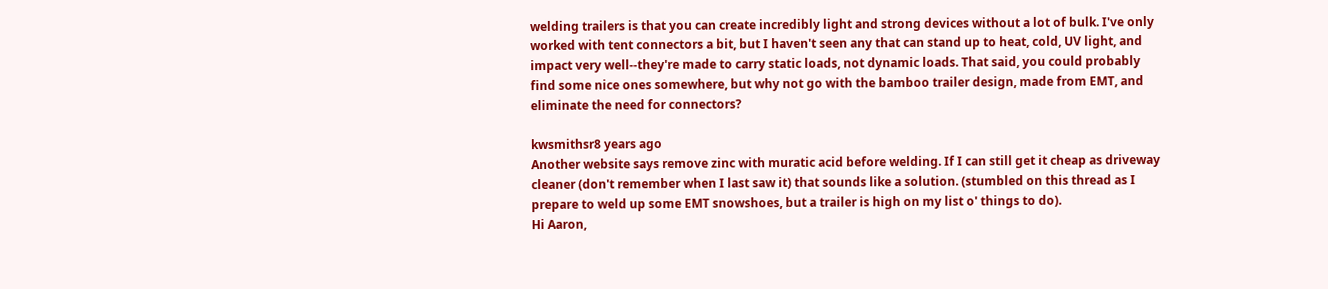welding trailers is that you can create incredibly light and strong devices without a lot of bulk. I've only worked with tent connectors a bit, but I haven't seen any that can stand up to heat, cold, UV light, and impact very well--they're made to carry static loads, not dynamic loads. That said, you could probably find some nice ones somewhere, but why not go with the bamboo trailer design, made from EMT, and eliminate the need for connectors?

kwsmithsr8 years ago
Another website says remove zinc with muratic acid before welding. If I can still get it cheap as driveway cleaner (don't remember when I last saw it) that sounds like a solution. (stumbled on this thread as I prepare to weld up some EMT snowshoes, but a trailer is high on my list o' things to do).
Hi Aaron,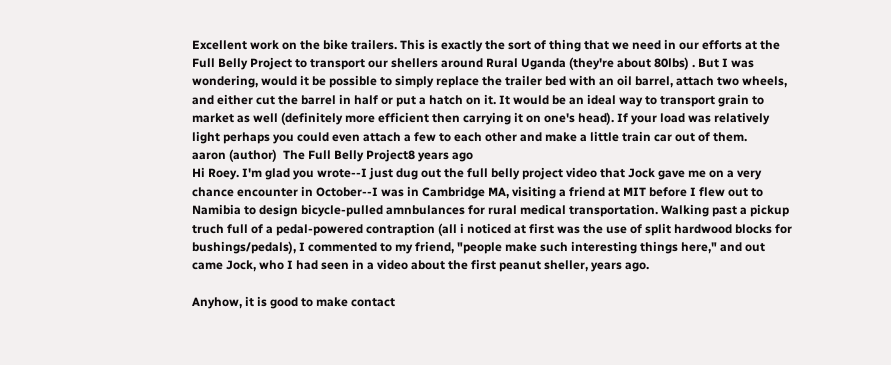Excellent work on the bike trailers. This is exactly the sort of thing that we need in our efforts at the Full Belly Project to transport our shellers around Rural Uganda (they're about 80lbs) . But I was wondering, would it be possible to simply replace the trailer bed with an oil barrel, attach two wheels, and either cut the barrel in half or put a hatch on it. It would be an ideal way to transport grain to market as well (definitely more efficient then carrying it on one's head). If your load was relatively light perhaps you could even attach a few to each other and make a little train car out of them.
aaron (author)  The Full Belly Project8 years ago
Hi Roey. I'm glad you wrote--I just dug out the full belly project video that Jock gave me on a very chance encounter in October--I was in Cambridge MA, visiting a friend at MIT before I flew out to Namibia to design bicycle-pulled amnbulances for rural medical transportation. Walking past a pickup truch full of a pedal-powered contraption (all i noticed at first was the use of split hardwood blocks for bushings/pedals), I commented to my friend, "people make such interesting things here," and out came Jock, who I had seen in a video about the first peanut sheller, years ago.

Anyhow, it is good to make contact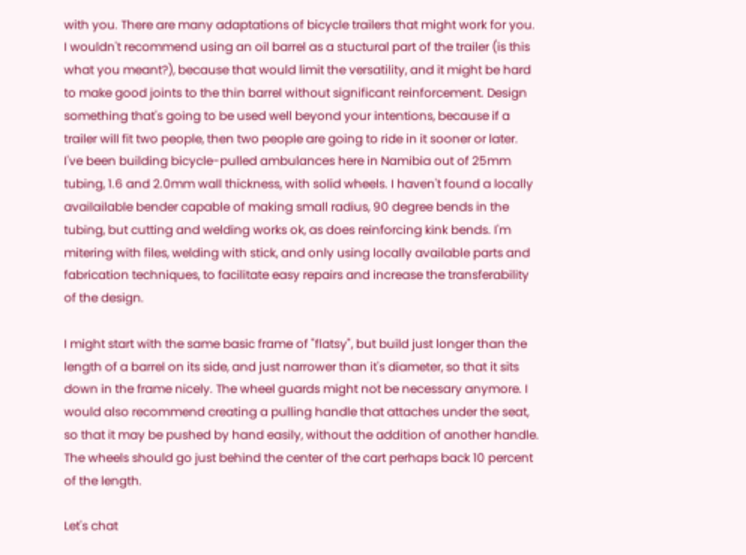with you. There are many adaptations of bicycle trailers that might work for you. I wouldn't recommend using an oil barrel as a stuctural part of the trailer (is this what you meant?), because that would limit the versatility, and it might be hard to make good joints to the thin barrel without significant reinforcement. Design something that's going to be used well beyond your intentions, because if a trailer will fit two people, then two people are going to ride in it sooner or later. I've been building bicycle-pulled ambulances here in Namibia out of 25mm tubing, 1.6 and 2.0mm wall thickness, with solid wheels. I haven't found a locally availailable bender capable of making small radius, 90 degree bends in the tubing, but cutting and welding works ok, as does reinforcing kink bends. I'm mitering with files, welding with stick, and only using locally available parts and fabrication techniques, to facilitate easy repairs and increase the transferability of the design.

I might start with the same basic frame of "flatsy", but build just longer than the length of a barrel on its side, and just narrower than it's diameter, so that it sits down in the frame nicely. The wheel guards might not be necessary anymore. I would also recommend creating a pulling handle that attaches under the seat, so that it may be pushed by hand easily, without the addition of another handle. The wheels should go just behind the center of the cart perhaps back 10 percent of the length.

Let's chat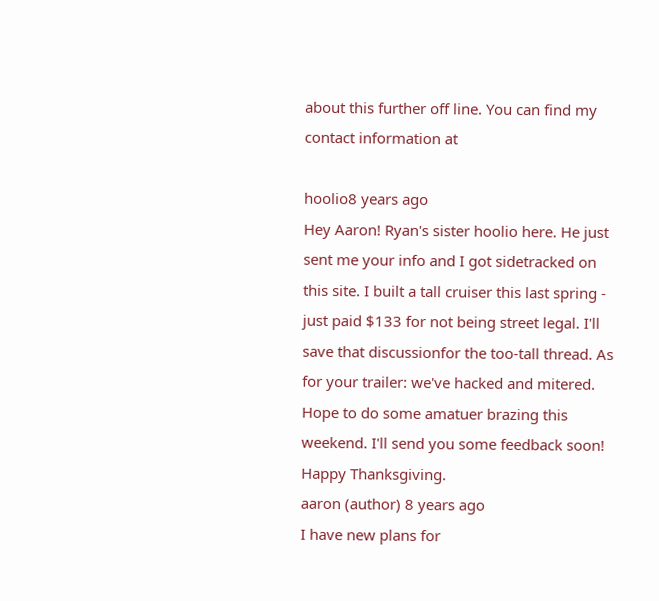about this further off line. You can find my contact information at

hoolio8 years ago
Hey Aaron! Ryan's sister hoolio here. He just sent me your info and I got sidetracked on this site. I built a tall cruiser this last spring - just paid $133 for not being street legal. I'll save that discussionfor the too-tall thread. As for your trailer: we've hacked and mitered. Hope to do some amatuer brazing this weekend. I'll send you some feedback soon! Happy Thanksgiving.
aaron (author) 8 years ago
I have new plans for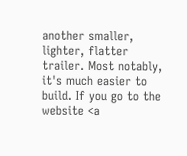another smaller, lighter, flatter trailer. Most notably, it's much easier to build. If you go to the website <a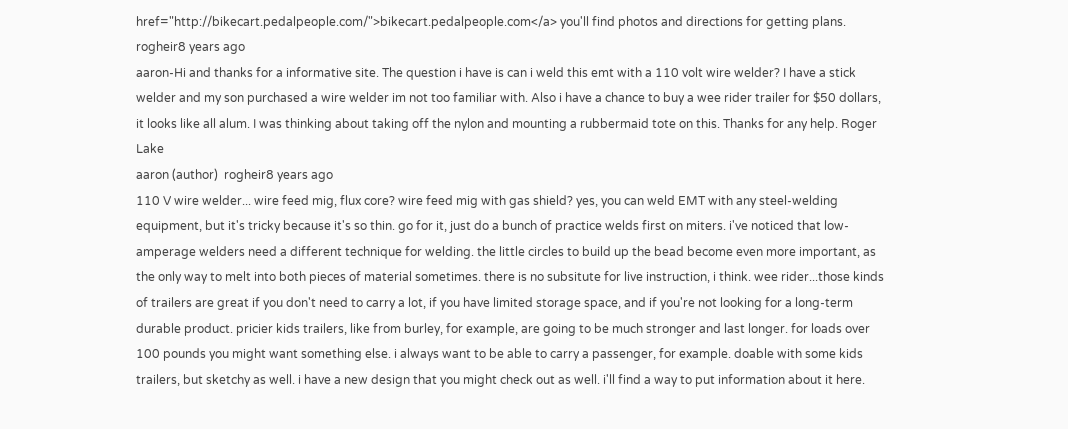href="http://bikecart.pedalpeople.com/">bikecart.pedalpeople.com</a> you'll find photos and directions for getting plans.
rogheir8 years ago
aaron-Hi and thanks for a informative site. The question i have is can i weld this emt with a 110 volt wire welder? I have a stick welder and my son purchased a wire welder im not too familiar with. Also i have a chance to buy a wee rider trailer for $50 dollars, it looks like all alum. I was thinking about taking off the nylon and mounting a rubbermaid tote on this. Thanks for any help. Roger Lake
aaron (author)  rogheir8 years ago
110 V wire welder... wire feed mig, flux core? wire feed mig with gas shield? yes, you can weld EMT with any steel-welding equipment, but it's tricky because it's so thin. go for it, just do a bunch of practice welds first on miters. i've noticed that low-amperage welders need a different technique for welding. the little circles to build up the bead become even more important, as the only way to melt into both pieces of material sometimes. there is no subsitute for live instruction, i think. wee rider...those kinds of trailers are great if you don't need to carry a lot, if you have limited storage space, and if you're not looking for a long-term durable product. pricier kids trailers, like from burley, for example, are going to be much stronger and last longer. for loads over 100 pounds you might want something else. i always want to be able to carry a passenger, for example. doable with some kids trailers, but sketchy as well. i have a new design that you might check out as well. i'll find a way to put information about it here.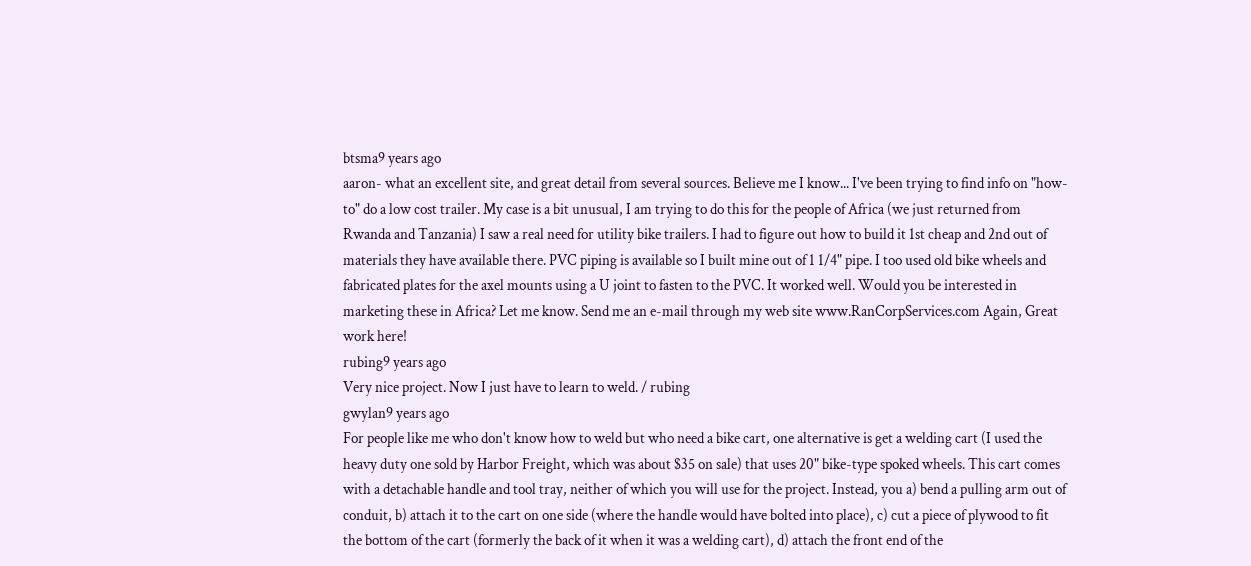btsma9 years ago
aaron- what an excellent site, and great detail from several sources. Believe me I know... I've been trying to find info on "how-to" do a low cost trailer. My case is a bit unusual, I am trying to do this for the people of Africa (we just returned from Rwanda and Tanzania) I saw a real need for utility bike trailers. I had to figure out how to build it 1st cheap and 2nd out of materials they have available there. PVC piping is available so I built mine out of 1 1/4" pipe. I too used old bike wheels and fabricated plates for the axel mounts using a U joint to fasten to the PVC. It worked well. Would you be interested in marketing these in Africa? Let me know. Send me an e-mail through my web site www.RanCorpServices.com Again, Great work here!
rubing9 years ago
Very nice project. Now I just have to learn to weld. / rubing
gwylan9 years ago
For people like me who don't know how to weld but who need a bike cart, one alternative is get a welding cart (I used the heavy duty one sold by Harbor Freight, which was about $35 on sale) that uses 20" bike-type spoked wheels. This cart comes with a detachable handle and tool tray, neither of which you will use for the project. Instead, you a) bend a pulling arm out of conduit, b) attach it to the cart on one side (where the handle would have bolted into place), c) cut a piece of plywood to fit the bottom of the cart (formerly the back of it when it was a welding cart), d) attach the front end of the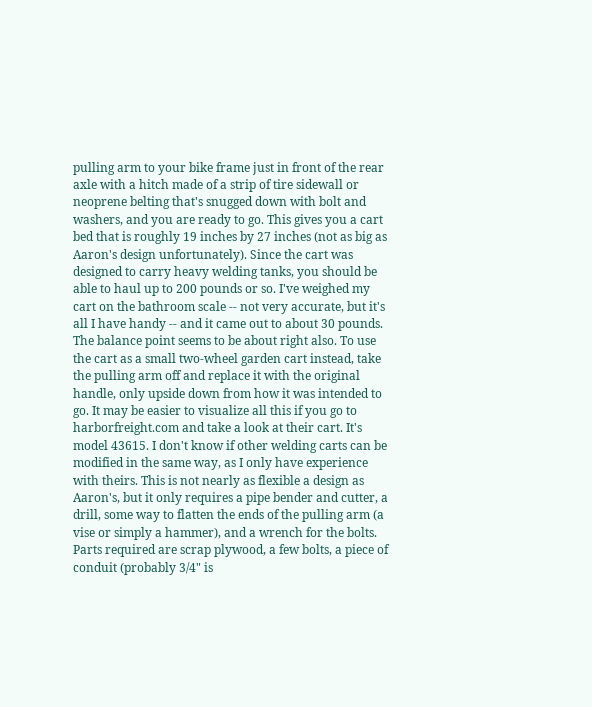pulling arm to your bike frame just in front of the rear axle with a hitch made of a strip of tire sidewall or neoprene belting that's snugged down with bolt and washers, and you are ready to go. This gives you a cart bed that is roughly 19 inches by 27 inches (not as big as Aaron's design unfortunately). Since the cart was designed to carry heavy welding tanks, you should be able to haul up to 200 pounds or so. I've weighed my cart on the bathroom scale -- not very accurate, but it's all I have handy -- and it came out to about 30 pounds. The balance point seems to be about right also. To use the cart as a small two-wheel garden cart instead, take the pulling arm off and replace it with the original handle, only upside down from how it was intended to go. It may be easier to visualize all this if you go to harborfreight.com and take a look at their cart. It's model 43615. I don't know if other welding carts can be modified in the same way, as I only have experience with theirs. This is not nearly as flexible a design as Aaron's, but it only requires a pipe bender and cutter, a drill, some way to flatten the ends of the pulling arm (a vise or simply a hammer), and a wrench for the bolts. Parts required are scrap plywood, a few bolts, a piece of conduit (probably 3/4" is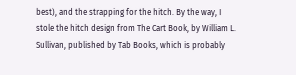best), and the strapping for the hitch. By the way, I stole the hitch design from The Cart Book, by William L. Sullivan, published by Tab Books, which is probably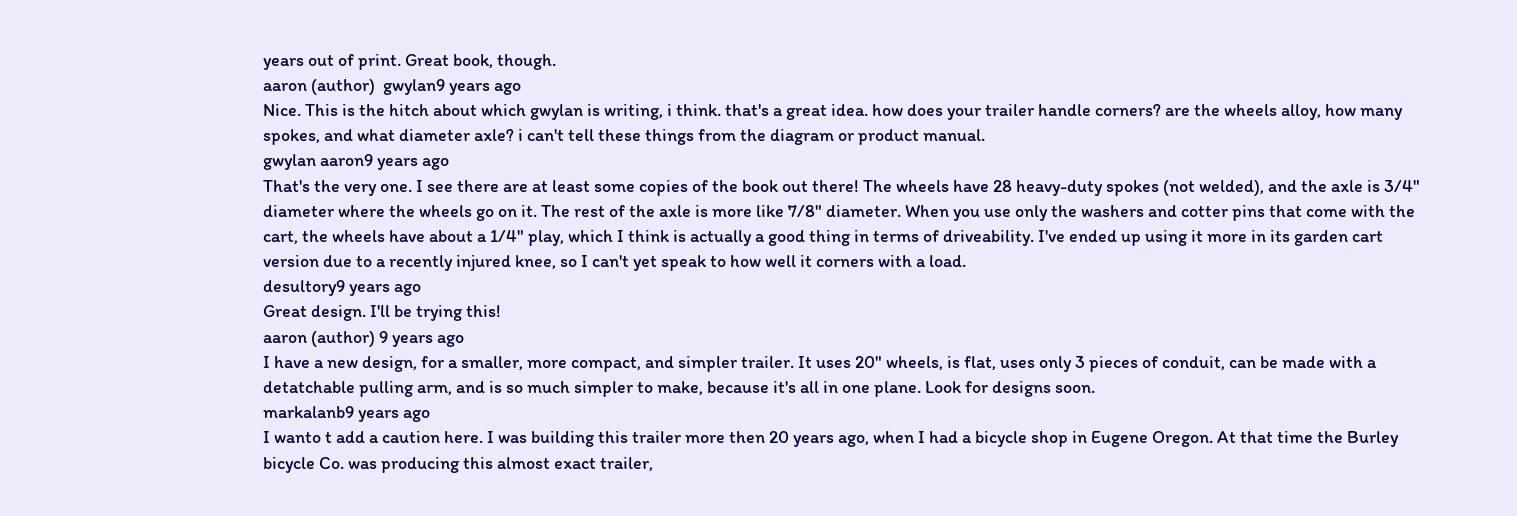years out of print. Great book, though.
aaron (author)  gwylan9 years ago
Nice. This is the hitch about which gwylan is writing, i think. that's a great idea. how does your trailer handle corners? are the wheels alloy, how many spokes, and what diameter axle? i can't tell these things from the diagram or product manual.
gwylan aaron9 years ago
That's the very one. I see there are at least some copies of the book out there! The wheels have 28 heavy-duty spokes (not welded), and the axle is 3/4" diameter where the wheels go on it. The rest of the axle is more like 7/8" diameter. When you use only the washers and cotter pins that come with the cart, the wheels have about a 1/4" play, which I think is actually a good thing in terms of driveability. I've ended up using it more in its garden cart version due to a recently injured knee, so I can't yet speak to how well it corners with a load.
desultory9 years ago
Great design. I'll be trying this!
aaron (author) 9 years ago
I have a new design, for a smaller, more compact, and simpler trailer. It uses 20" wheels, is flat, uses only 3 pieces of conduit, can be made with a detatchable pulling arm, and is so much simpler to make, because it's all in one plane. Look for designs soon.
markalanb9 years ago
I wanto t add a caution here. I was building this trailer more then 20 years ago, when I had a bicycle shop in Eugene Oregon. At that time the Burley bicycle Co. was producing this almost exact trailer,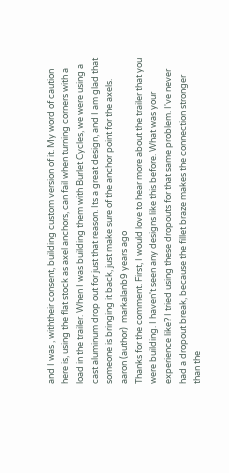and I was , withtheir consent, building custom version of it. My word of caution here is, using the flat stock as axel anchors, can fail when turning corners with a load in the trailer. When I was building them with Burlet Cycles, we were using a cast aluminum drop out for just that reason. Its a great design, and I am glad that someone is bringing it back, just make sure of the anchor point for the axels.
aaron (author)  markalanb9 years ago
Thanks for the comment. First, I would love to hear more about the trailer that you were building. I haven't seen any designs like this before. What was your experience like? I tried using these dropouts for that same problem. I've never had a dropout break, because the fillet braze makes the connection stronger than the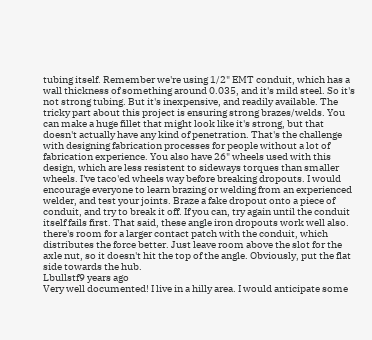tubing itself. Remember we're using 1/2" EMT conduit, which has a wall thickness of something around 0.035, and it's mild steel. So it's not strong tubing. But it's inexpensive, and readily available. The tricky part about this project is ensuring strong brazes/welds. You can make a huge fillet that might look like it's strong, but that doesn't actually have any kind of penetration. That's the challenge with designing fabrication processes for people without a lot of fabrication experience. You also have 26" wheels used with this design, which are less resistent to sideways torques than smaller wheels. I've taco'ed wheels way before breaking dropouts. I would encourage everyone to learn brazing or welding from an experienced welder, and test your joints. Braze a fake dropout onto a piece of conduit, and try to break it off. If you can, try again until the conduit itself fails first. That said, these angle iron dropouts work well also. there's room for a larger contact patch with the conduit, which distributes the force better. Just leave room above the slot for the axle nut, so it doesn't hit the top of the angle. Obviously, put the flat side towards the hub.
Lbullstf9 years ago
Very well documented! I live in a hilly area. I would anticipate some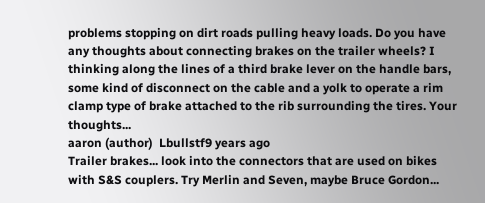problems stopping on dirt roads pulling heavy loads. Do you have any thoughts about connecting brakes on the trailer wheels? I thinking along the lines of a third brake lever on the handle bars, some kind of disconnect on the cable and a yolk to operate a rim clamp type of brake attached to the rib surrounding the tires. Your thoughts...
aaron (author)  Lbullstf9 years ago
Trailer brakes... look into the connectors that are used on bikes with S&S couplers. Try Merlin and Seven, maybe Bruce Gordon...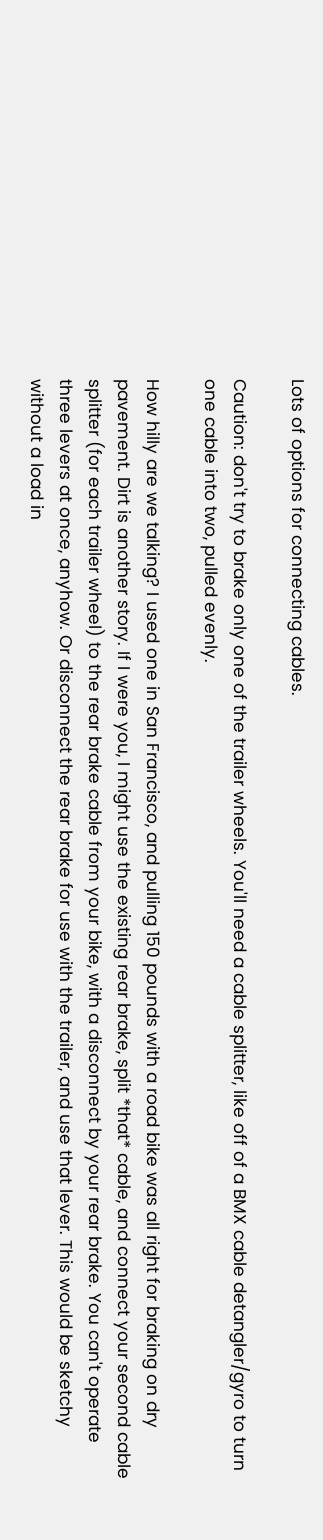Lots of options for connecting cables.

Caution: don't try to brake only one of the trailer wheels. You'll need a cable splitter, like off of a BMX cable detangler/gyro to turn one cable into two, pulled evenly.

How hilly are we talking? I used one in San Francisco, and pulling 150 pounds with a road bike was all right for braking on dry pavement. Dirt is another story. If I were you, I might use the existing rear brake, split *that* cable, and connect your second cable splitter (for each trailer wheel) to the rear brake cable from your bike, with a disconnect by your rear brake. You can't operate three levers at once, anyhow. Or disconnect the rear brake for use with the trailer, and use that lever. This would be sketchy without a load in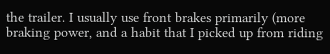the trailer. I usually use front brakes primarily (more braking power, and a habit that I picked up from riding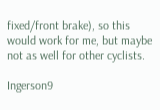fixed/front brake), so this would work for me, but maybe not as well for other cyclists.

Ingerson9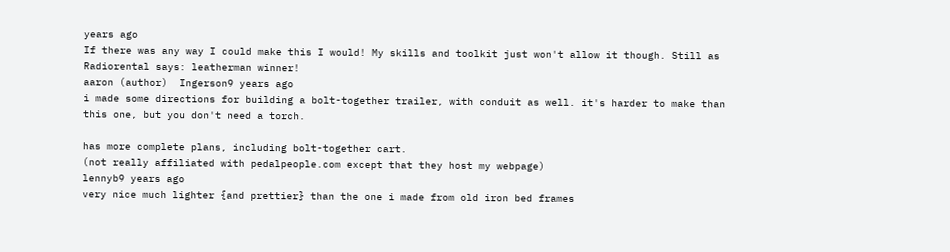years ago
If there was any way I could make this I would! My skills and toolkit just won't allow it though. Still as Radiorental says: leatherman winner!
aaron (author)  Ingerson9 years ago
i made some directions for building a bolt-together trailer, with conduit as well. it's harder to make than this one, but you don't need a torch.

has more complete plans, including bolt-together cart.
(not really affiliated with pedalpeople.com except that they host my webpage)
lennyb9 years ago
very nice much lighter {and prettier} than the one i made from old iron bed frames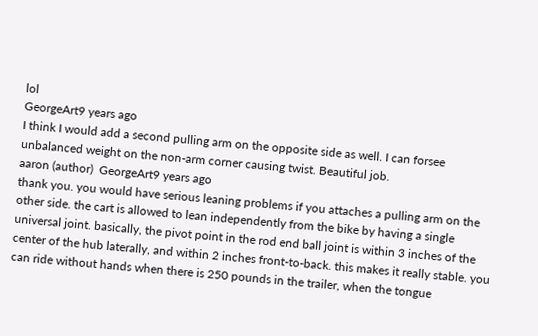lol
GeorgeArt9 years ago
I think I would add a second pulling arm on the opposite side as well. I can forsee unbalanced weight on the non-arm corner causing twist. Beautiful job.
aaron (author)  GeorgeArt9 years ago
thank you. you would have serious leaning problems if you attaches a pulling arm on the other side. the cart is allowed to lean independently from the bike by having a single universal joint. basically, the pivot point in the rod end ball joint is within 3 inches of the center of the hub laterally, and within 2 inches front-to-back. this makes it really stable. you can ride without hands when there is 250 pounds in the trailer, when the tongue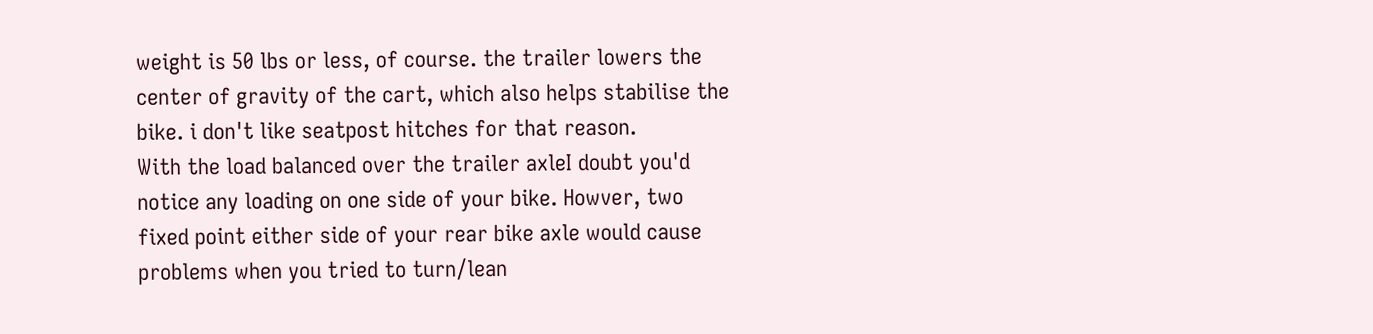weight is 50 lbs or less, of course. the trailer lowers the center of gravity of the cart, which also helps stabilise the bike. i don't like seatpost hitches for that reason.
With the load balanced over the trailer axleI doubt you'd notice any loading on one side of your bike. Howver, two fixed point either side of your rear bike axle would cause problems when you tried to turn/lean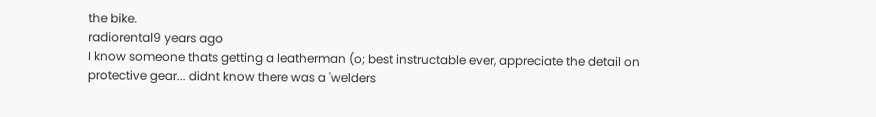the bike.
radiorental9 years ago
I know someone thats getting a leatherman (o; best instructable ever, appreciate the detail on protective gear... didnt know there was a 'welders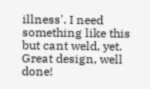illness'. I need something like this but cant weld, yet. Great design, well done!